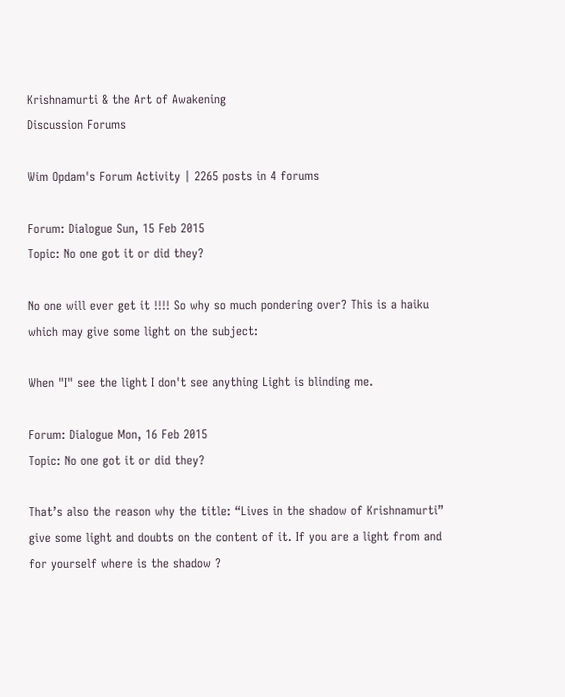Krishnamurti & the Art of Awakening
Discussion Forums

Wim Opdam's Forum Activity | 2265 posts in 4 forums

Forum: Dialogue Sun, 15 Feb 2015
Topic: No one got it or did they?

No one will ever get it !!!! So why so much pondering over? This is a haiku which may give some light on the subject:

When "I" see the light I don't see anything Light is blinding me.

Forum: Dialogue Mon, 16 Feb 2015
Topic: No one got it or did they?

That’s also the reason why the title: “Lives in the shadow of Krishnamurti” give some light and doubts on the content of it. If you are a light from and for yourself where is the shadow ?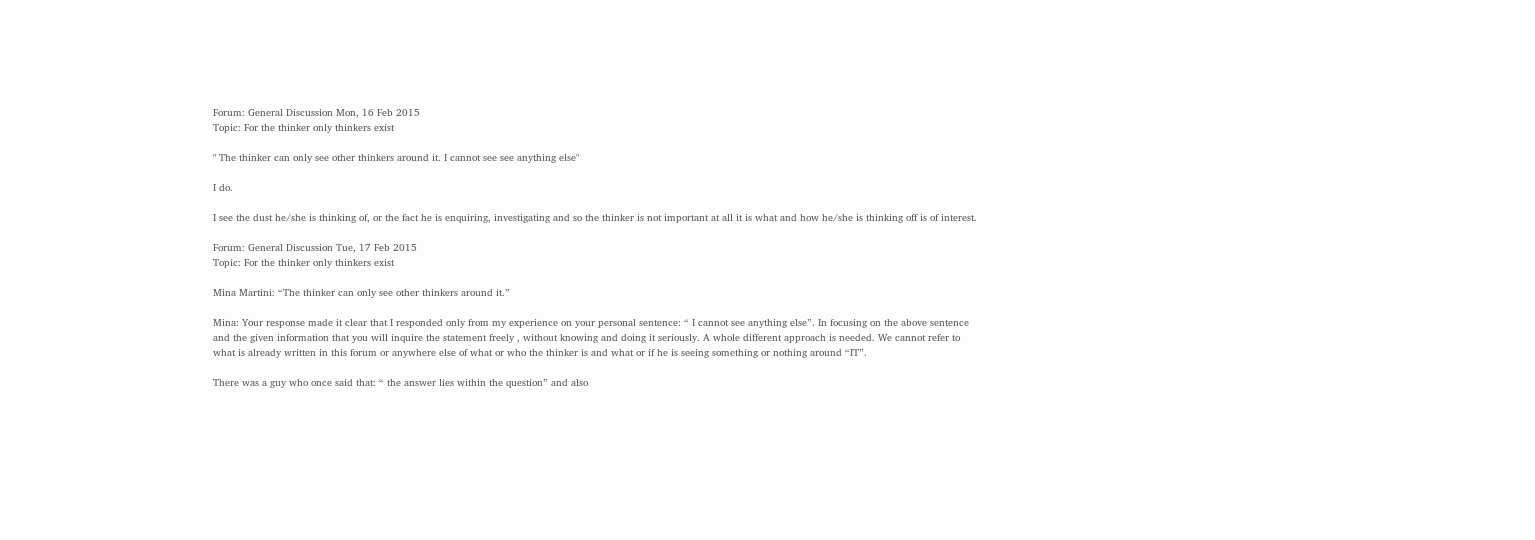Forum: General Discussion Mon, 16 Feb 2015
Topic: For the thinker only thinkers exist

" The thinker can only see other thinkers around it. I cannot see see anything else"

I do.

I see the dust he/she is thinking of, or the fact he is enquiring, investigating and so the thinker is not important at all it is what and how he/she is thinking off is of interest.

Forum: General Discussion Tue, 17 Feb 2015
Topic: For the thinker only thinkers exist

Mina Martini: “The thinker can only see other thinkers around it.”

Mina: Your response made it clear that I responded only from my experience on your personal sentence: “ I cannot see anything else”. In focusing on the above sentence and the given information that you will inquire the statement freely , without knowing and doing it seriously. A whole different approach is needed. We cannot refer to what is already written in this forum or anywhere else of what or who the thinker is and what or if he is seeing something or nothing around “IT”.

There was a guy who once said that: “ the answer lies within the question” and also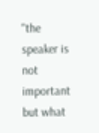"the speaker is not important but what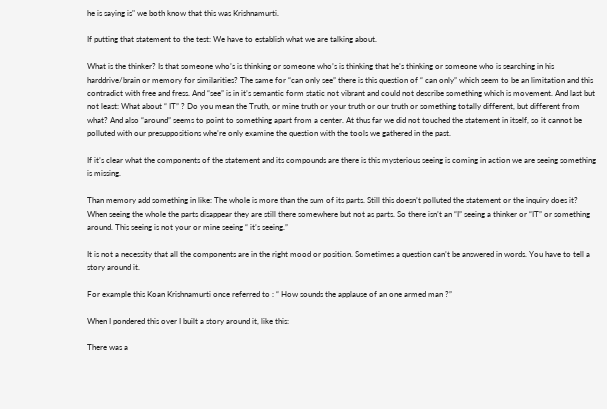he is saying is" we both know that this was Krishnamurti.

If putting that statement to the test: We have to establish what we are talking about.

What is the thinker? Is that someone who’s is thinking or someone who’s is thinking that he’s thinking or someone who is searching in his harddrive/brain or memory for similarities? The same for “can only see” there is this question of “ can only” which seem to be an limitation and this contradict with free and fress. And “see” is in it’s semantic form static not vibrant and could not describe something which is movement. And last but not least: What about “ IT” ? Do you mean the Truth, or mine truth or your truth or our truth or something totally different, but different from what? And also “around” seems to point to something apart from a center. At thus far we did not touched the statement in itself, so it cannot be polluted with our presuppositions whe’re only examine the question with the tools we gathered in the past.

If it’s clear what the components of the statement and its compounds are there is this mysterious seeing is coming in action we are seeing something is missing.

Than memory add something in like: The whole is more than the sum of its parts. Still this doesn’t polluted the statement or the inquiry does it? When seeing the whole the parts disappear they are still there somewhere but not as parts. So there isn’t an “I” seeing a thinker or “IT” or something around. This seeing is not your or mine seeing “ it’s seeing.”

It is not a necessity that all the components are in the right mood or position. Sometimes a question can’t be answered in words. You have to tell a story around it.

For example this Koan Krishnamurti once referred to : “ How sounds the applause of an one armed man ?”

When I pondered this over I built a story around it, like this:

There was a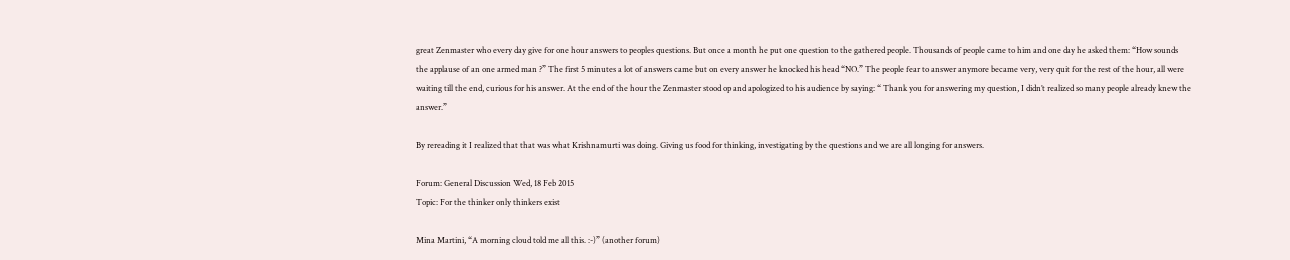great Zenmaster who every day give for one hour answers to peoples questions. But once a month he put one question to the gathered people. Thousands of people came to him and one day he asked them: “How sounds the applause of an one armed man ?” The first 5 minutes a lot of answers came but on every answer he knocked his head “NO.” The people fear to answer anymore became very, very quit for the rest of the hour, all were waiting till the end, curious for his answer. At the end of the hour the Zenmaster stood op and apologized to his audience by saying: “ Thank you for answering my question, I didn’t realized so many people already knew the answer.”

By rereading it I realized that that was what Krishnamurti was doing. Giving us food for thinking, investigating by the questions and we are all longing for answers.

Forum: General Discussion Wed, 18 Feb 2015
Topic: For the thinker only thinkers exist

Mina Martini, “A morning cloud told me all this. :-)” (another forum)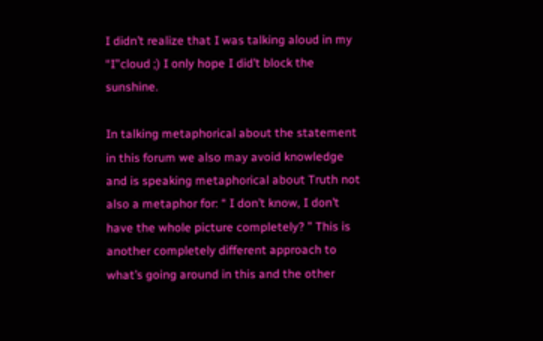I didn’t realize that I was talking aloud in my “I”cloud ;) I only hope I did’t block the sunshine.

In talking metaphorical about the statement in this forum we also may avoid knowledge and is speaking metaphorical about Truth not also a metaphor for: “ I don’t know, I don’t have the whole picture completely? ” This is another completely different approach to what’s going around in this and the other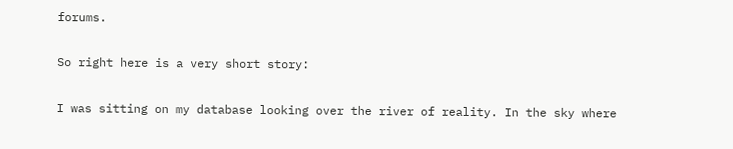forums.

So right here is a very short story:

I was sitting on my database looking over the river of reality. In the sky where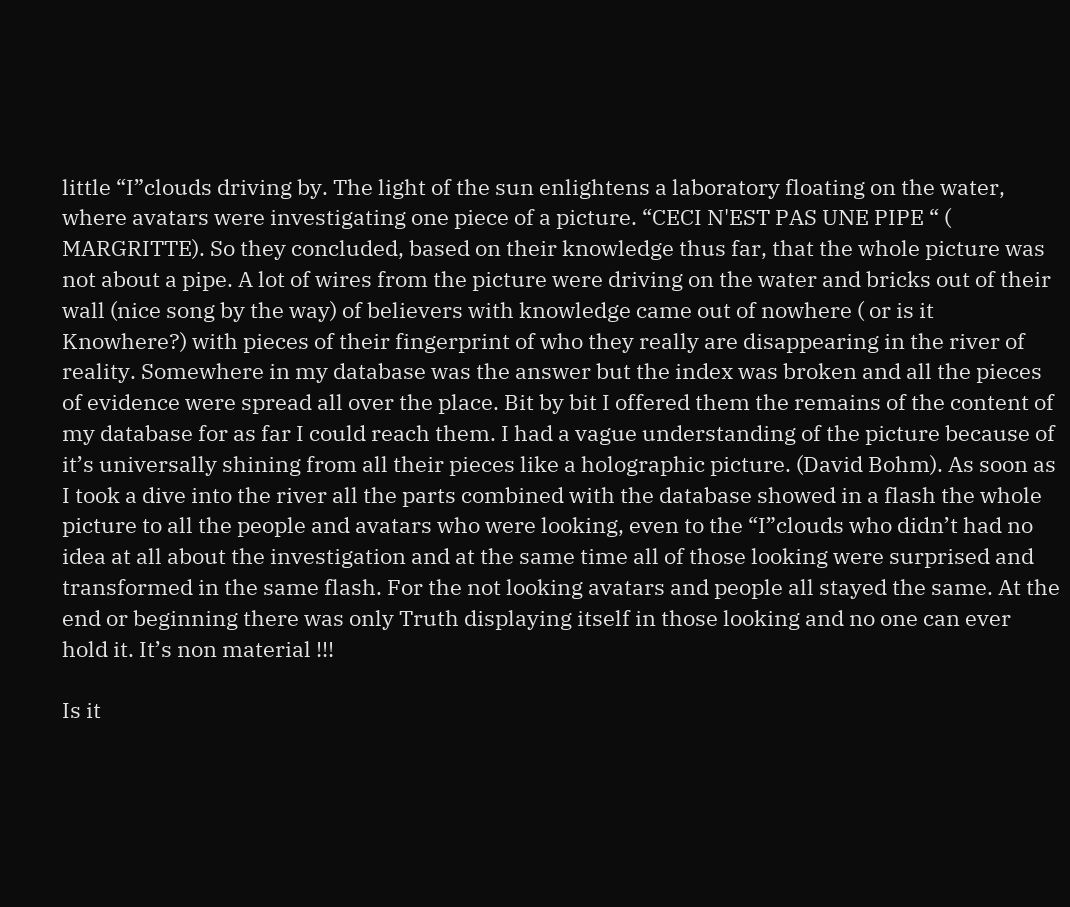little “I”clouds driving by. The light of the sun enlightens a laboratory floating on the water, where avatars were investigating one piece of a picture. “CECI N'EST PAS UNE PIPE “ ( MARGRITTE). So they concluded, based on their knowledge thus far, that the whole picture was not about a pipe. A lot of wires from the picture were driving on the water and bricks out of their wall (nice song by the way) of believers with knowledge came out of nowhere ( or is it Knowhere?) with pieces of their fingerprint of who they really are disappearing in the river of reality. Somewhere in my database was the answer but the index was broken and all the pieces of evidence were spread all over the place. Bit by bit I offered them the remains of the content of my database for as far I could reach them. I had a vague understanding of the picture because of it’s universally shining from all their pieces like a holographic picture. (David Bohm). As soon as I took a dive into the river all the parts combined with the database showed in a flash the whole picture to all the people and avatars who were looking, even to the “I”clouds who didn’t had no idea at all about the investigation and at the same time all of those looking were surprised and transformed in the same flash. For the not looking avatars and people all stayed the same. At the end or beginning there was only Truth displaying itself in those looking and no one can ever hold it. It’s non material !!!

Is it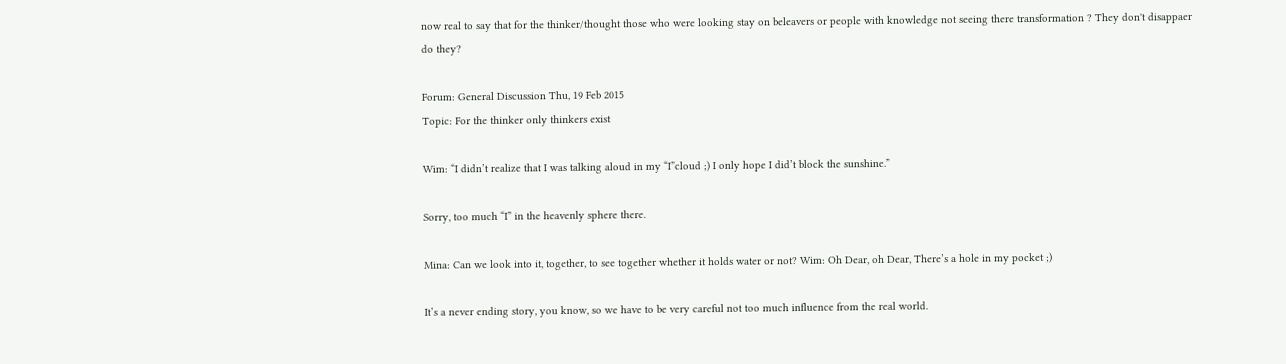now real to say that for the thinker/thought those who were looking stay on beleavers or people with knowledge not seeing there transformation ? They don't disappaer do they?

Forum: General Discussion Thu, 19 Feb 2015
Topic: For the thinker only thinkers exist

Wim: “I didn’t realize that I was talking aloud in my “I”cloud ;) I only hope I did’t block the sunshine.”

Sorry, too much “I” in the heavenly sphere there.

Mina: Can we look into it, together, to see together whether it holds water or not? Wim: Oh Dear, oh Dear, There’s a hole in my pocket ;)

It’s a never ending story, you know, so we have to be very careful not too much influence from the real world.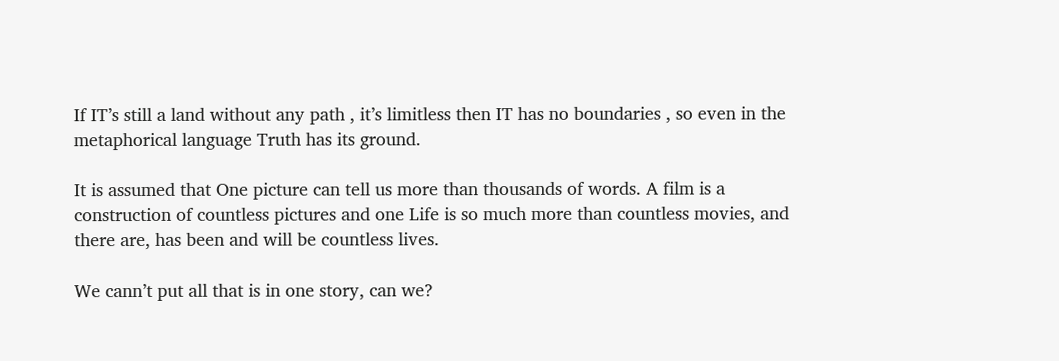If IT’s still a land without any path , it’s limitless then IT has no boundaries , so even in the metaphorical language Truth has its ground.

It is assumed that One picture can tell us more than thousands of words. A film is a construction of countless pictures and one Life is so much more than countless movies, and there are, has been and will be countless lives.

We cann’t put all that is in one story, can we?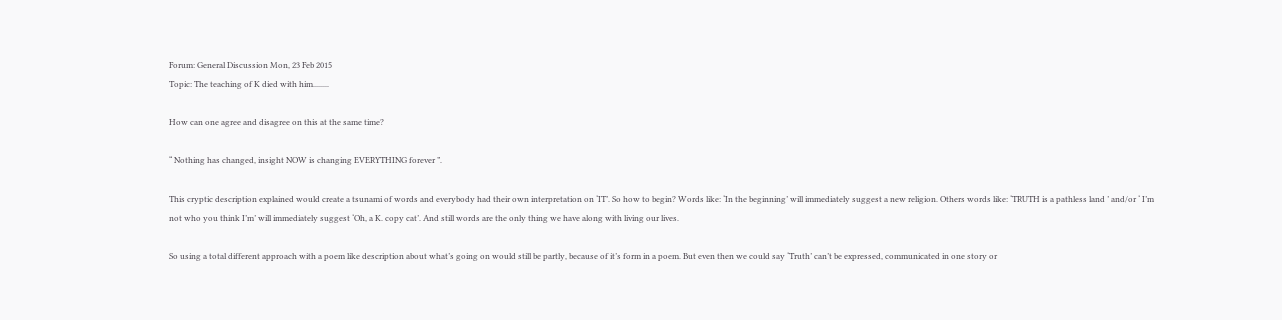Forum: General Discussion Mon, 23 Feb 2015
Topic: The teaching of K died with him........

How can one agree and disagree on this at the same time?

“ Nothing has changed, insight NOW is changing EVERYTHING forever ”.

This cryptic description explained would create a tsunami of words and everybody had their own interpretation on ‘IT’. So how to begin? Words like: ‘In the beginning’ will immediately suggest a new religion. Others words like: ‘TRUTH is a pathless land ’ and/or ‘ I’m not who you think I’m’ will immediately suggest ‘Oh, a K. copy cat’. And still words are the only thing we have along with living our lives.

So using a total different approach with a poem like description about what’s going on would still be partly, because of it’s form in a poem. But even then we could say ‘Truth’ can’t be expressed, communicated in one story or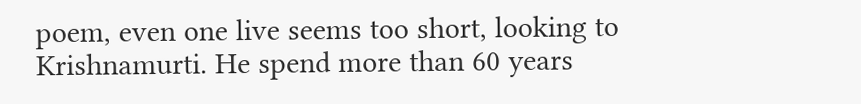poem, even one live seems too short, looking to Krishnamurti. He spend more than 60 years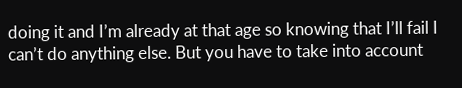doing it and I’m already at that age so knowing that I’ll fail I can’t do anything else. But you have to take into account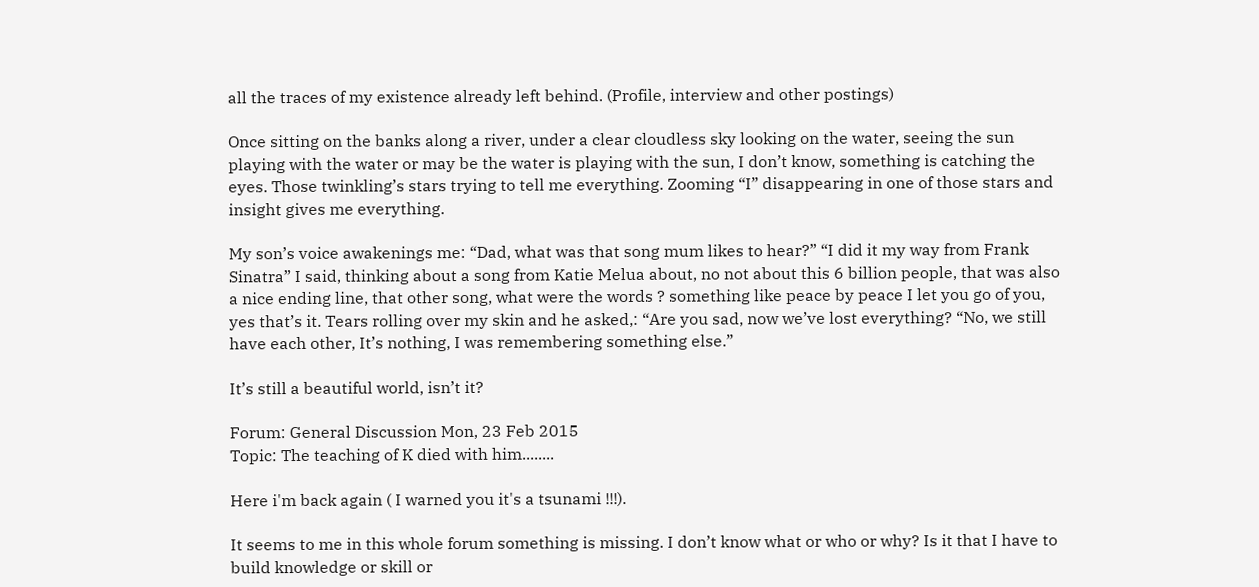all the traces of my existence already left behind. (Profile, interview and other postings)

Once sitting on the banks along a river, under a clear cloudless sky looking on the water, seeing the sun playing with the water or may be the water is playing with the sun, I don’t know, something is catching the eyes. Those twinkling’s stars trying to tell me everything. Zooming “I” disappearing in one of those stars and insight gives me everything.

My son’s voice awakenings me: “Dad, what was that song mum likes to hear?” “I did it my way from Frank Sinatra” I said, thinking about a song from Katie Melua about, no not about this 6 billion people, that was also a nice ending line, that other song, what were the words ? something like peace by peace I let you go of you, yes that’s it. Tears rolling over my skin and he asked,: “Are you sad, now we’ve lost everything? “No, we still have each other, It’s nothing, I was remembering something else.”

It’s still a beautiful world, isn’t it?

Forum: General Discussion Mon, 23 Feb 2015
Topic: The teaching of K died with him........

Here i'm back again ( I warned you it's a tsunami !!!).

It seems to me in this whole forum something is missing. I don’t know what or who or why? Is it that I have to build knowledge or skill or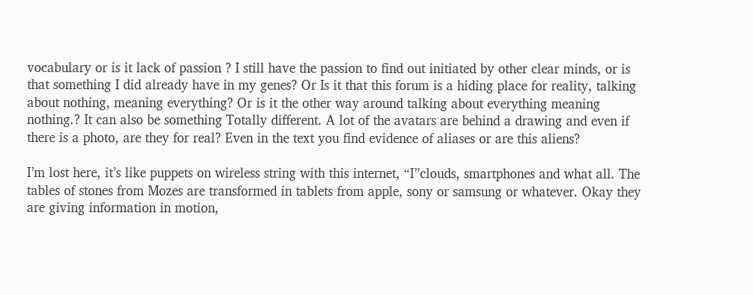vocabulary or is it lack of passion ? I still have the passion to find out initiated by other clear minds, or is that something I did already have in my genes? Or Is it that this forum is a hiding place for reality, talking about nothing, meaning everything? Or is it the other way around talking about everything meaning nothing.? It can also be something Totally different. A lot of the avatars are behind a drawing and even if there is a photo, are they for real? Even in the text you find evidence of aliases or are this aliens?

I’m lost here, it’s like puppets on wireless string with this internet, “I”clouds, smartphones and what all. The tables of stones from Mozes are transformed in tablets from apple, sony or samsung or whatever. Okay they are giving information in motion,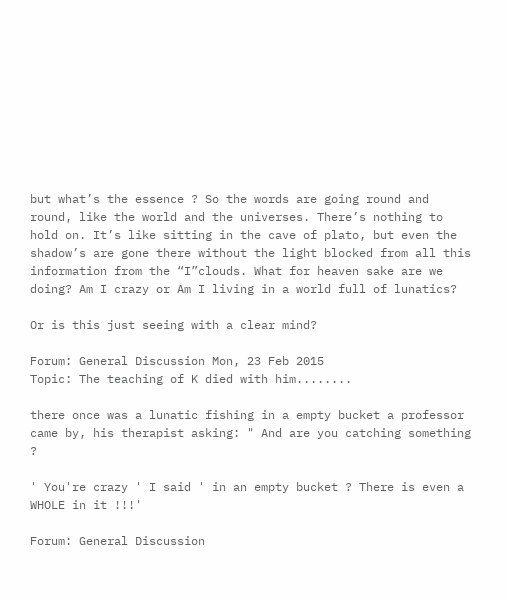but what’s the essence ? So the words are going round and round, like the world and the universes. There’s nothing to hold on. It’s like sitting in the cave of plato, but even the shadow’s are gone there without the light blocked from all this information from the “I”clouds. What for heaven sake are we doing? Am I crazy or Am I living in a world full of lunatics?

Or is this just seeing with a clear mind?

Forum: General Discussion Mon, 23 Feb 2015
Topic: The teaching of K died with him........

there once was a lunatic fishing in a empty bucket a professor came by, his therapist asking: " And are you catching something ?

' You're crazy ' I said ' in an empty bucket ? There is even a WHOLE in it !!!'

Forum: General Discussion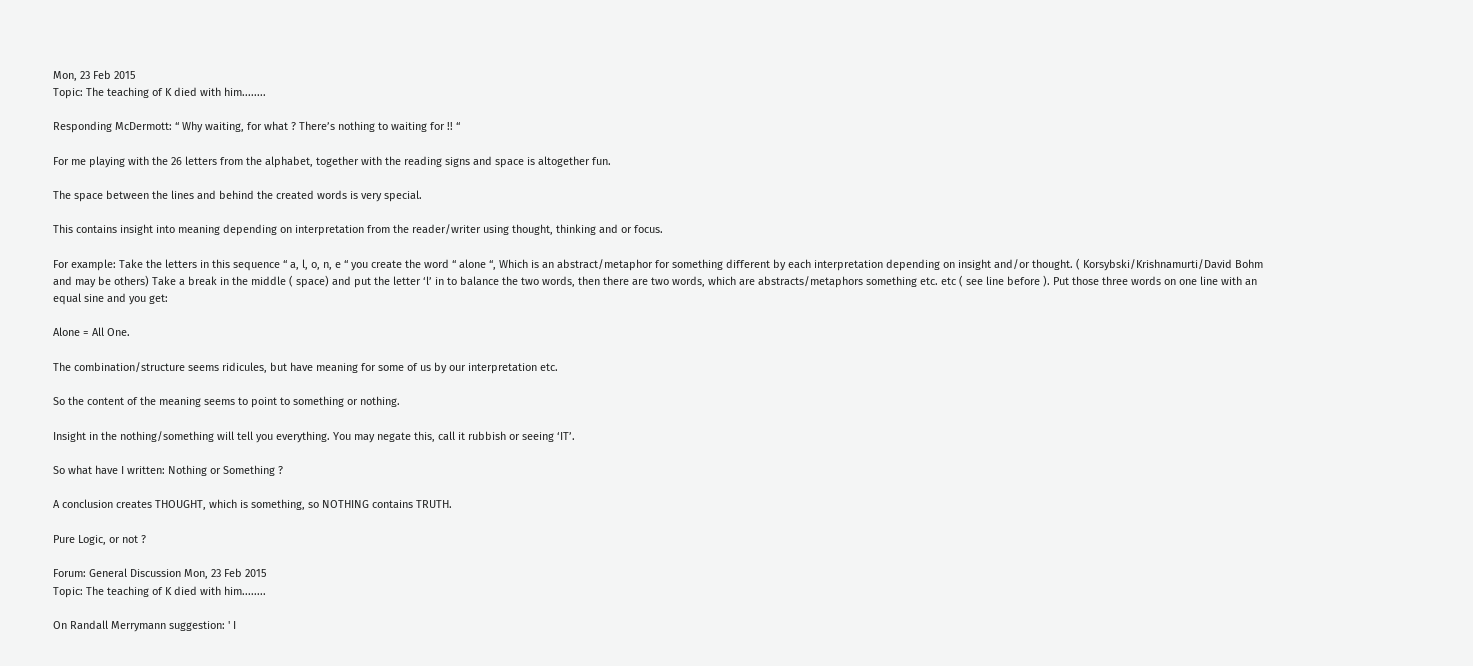Mon, 23 Feb 2015
Topic: The teaching of K died with him........

Responding McDermott: “ Why waiting, for what ? There’s nothing to waiting for !! “

For me playing with the 26 letters from the alphabet, together with the reading signs and space is altogether fun.

The space between the lines and behind the created words is very special.

This contains insight into meaning depending on interpretation from the reader/writer using thought, thinking and or focus.

For example: Take the letters in this sequence “ a, l, o, n, e “ you create the word “ alone “, Which is an abstract/metaphor for something different by each interpretation depending on insight and/or thought. ( Korsybski/Krishnamurti/David Bohm and may be others) Take a break in the middle ( space) and put the letter ‘l’ in to balance the two words, then there are two words, which are abstracts/metaphors something etc. etc ( see line before ). Put those three words on one line with an equal sine and you get:

Alone = All One.

The combination/structure seems ridicules, but have meaning for some of us by our interpretation etc.

So the content of the meaning seems to point to something or nothing.

Insight in the nothing/something will tell you everything. You may negate this, call it rubbish or seeing ‘IT’.

So what have I written: Nothing or Something ?

A conclusion creates THOUGHT, which is something, so NOTHING contains TRUTH.

Pure Logic, or not ?

Forum: General Discussion Mon, 23 Feb 2015
Topic: The teaching of K died with him........

On Randall Merrymann suggestion: ' I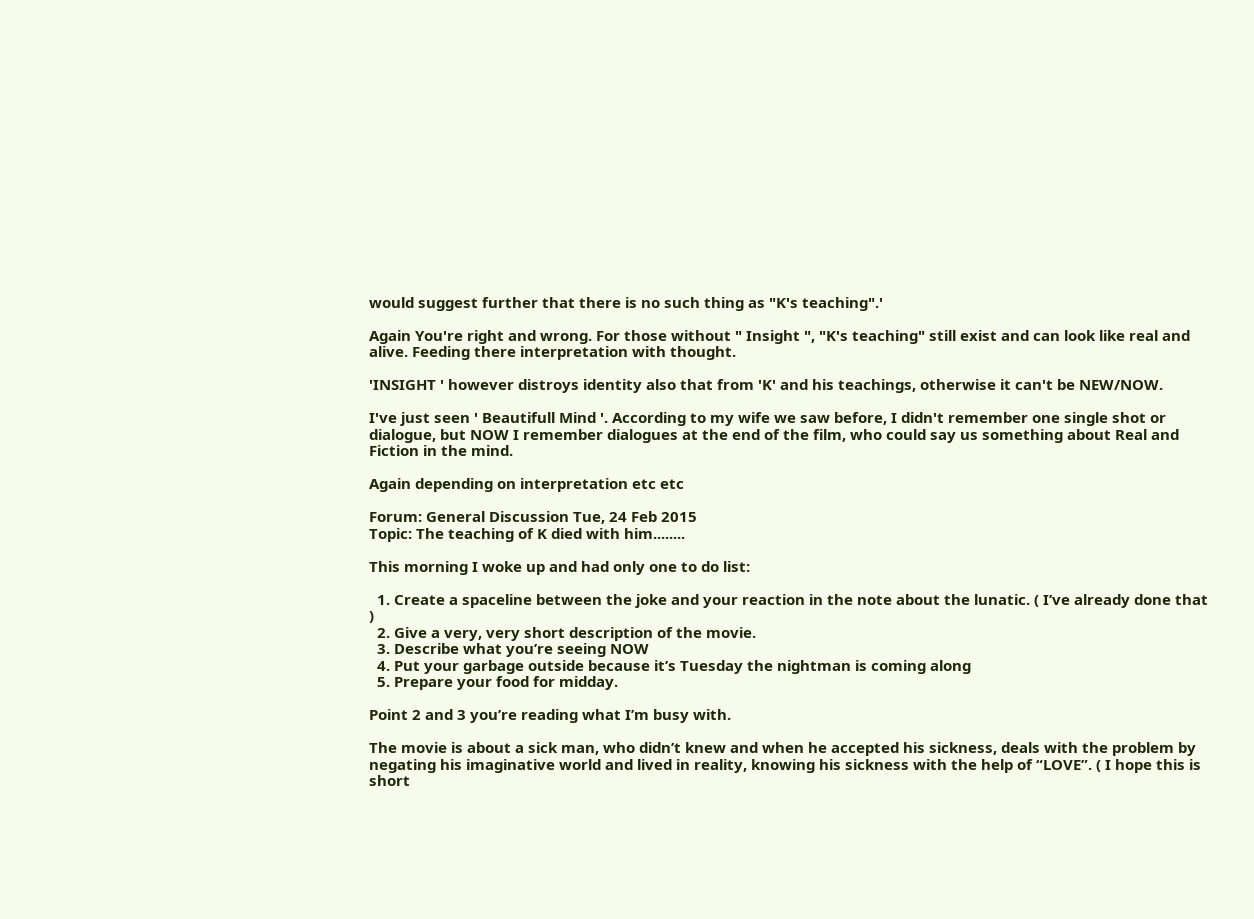would suggest further that there is no such thing as "K's teaching".'

Again You're right and wrong. For those without " Insight ", "K's teaching" still exist and can look like real and alive. Feeding there interpretation with thought.

'INSIGHT ' however distroys identity also that from 'K' and his teachings, otherwise it can't be NEW/NOW.

I've just seen ' Beautifull Mind '. According to my wife we saw before, I didn't remember one single shot or dialogue, but NOW I remember dialogues at the end of the film, who could say us something about Real and Fiction in the mind.

Again depending on interpretation etc etc

Forum: General Discussion Tue, 24 Feb 2015
Topic: The teaching of K died with him........

This morning I woke up and had only one to do list:

  1. Create a spaceline between the joke and your reaction in the note about the lunatic. ( I’ve already done that )
  2. Give a very, very short description of the movie.
  3. Describe what you’re seeing NOW
  4. Put your garbage outside because it’s Tuesday the nightman is coming along
  5. Prepare your food for midday.

Point 2 and 3 you’re reading what I’m busy with.

The movie is about a sick man, who didn’t knew and when he accepted his sickness, deals with the problem by negating his imaginative world and lived in reality, knowing his sickness with the help of “LOVE”. ( I hope this is short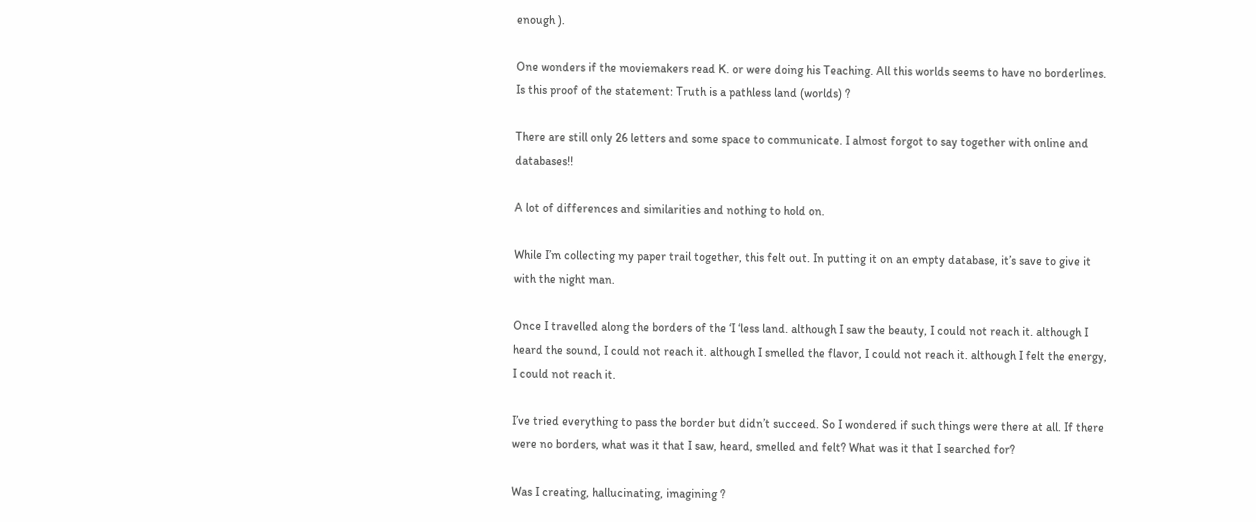enough ).

One wonders if the moviemakers read K. or were doing his Teaching. All this worlds seems to have no borderlines. Is this proof of the statement: Truth is a pathless land (worlds) ?

There are still only 26 letters and some space to communicate. I almost forgot to say together with online and databases!!

A lot of differences and similarities and nothing to hold on.

While I’m collecting my paper trail together, this felt out. In putting it on an empty database, it’s save to give it with the night man.

Once I travelled along the borders of the ‘I ‘less land. although I saw the beauty, I could not reach it. although I heard the sound, I could not reach it. although I smelled the flavor, I could not reach it. although I felt the energy, I could not reach it.

I’ve tried everything to pass the border but didn’t succeed. So I wondered if such things were there at all. If there were no borders, what was it that I saw, heard, smelled and felt? What was it that I searched for?

Was I creating, hallucinating, imagining ?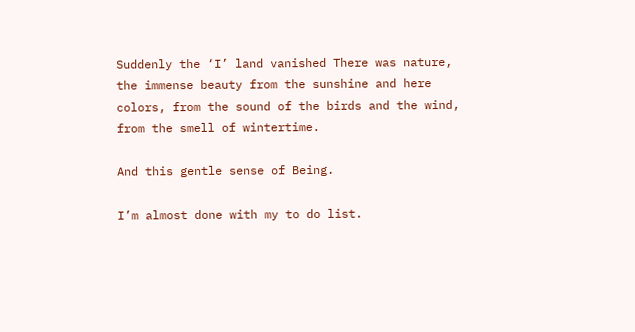Suddenly the ‘I’ land vanished There was nature, the immense beauty from the sunshine and here colors, from the sound of the birds and the wind, from the smell of wintertime.

And this gentle sense of Being.

I’m almost done with my to do list.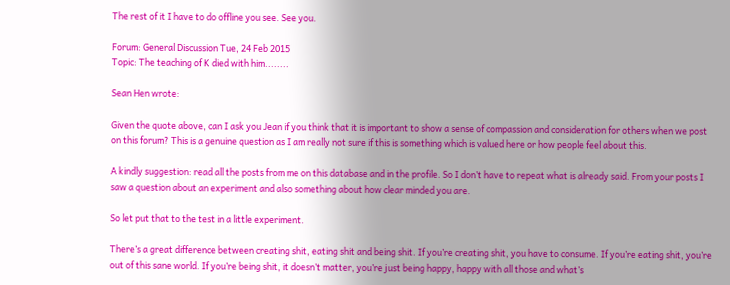The rest of it I have to do offline you see. See you.

Forum: General Discussion Tue, 24 Feb 2015
Topic: The teaching of K died with him........

Sean Hen wrote:

Given the quote above, can I ask you Jean if you think that it is important to show a sense of compassion and consideration for others when we post on this forum? This is a genuine question as I am really not sure if this is something which is valued here or how people feel about this.

A kindly suggestion: read all the posts from me on this database and in the profile. So I don’t have to repeat what is already said. From your posts I saw a question about an experiment and also something about how clear minded you are.

So let put that to the test in a little experiment.

There’s a great difference between creating shit, eating shit and being shit. If you’re creating shit, you have to consume. If you’re eating shit, you’re out of this sane world. If you’re being shit, it doesn’t matter, you’re just being happy, happy with all those and what’s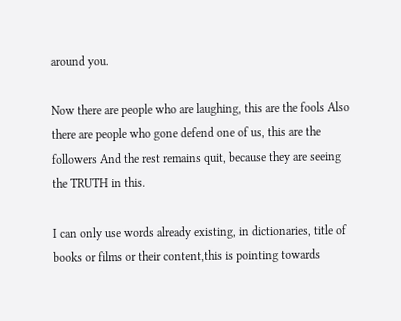around you.

Now there are people who are laughing, this are the fools Also there are people who gone defend one of us, this are the followers And the rest remains quit, because they are seeing the TRUTH in this.

I can only use words already existing, in dictionaries, title of books or films or their content,this is pointing towards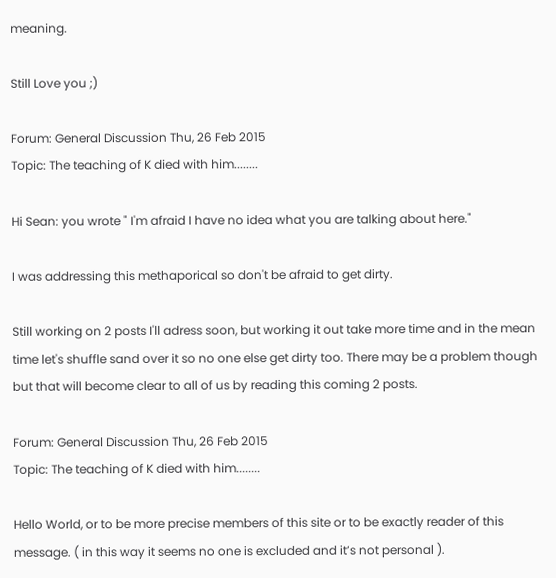meaning.

Still Love you ;)

Forum: General Discussion Thu, 26 Feb 2015
Topic: The teaching of K died with him........

Hi Sean: you wrote " I'm afraid I have no idea what you are talking about here."

I was addressing this methaporical so don't be afraid to get dirty.

Still working on 2 posts I'll adress soon, but working it out take more time and in the mean time let's shuffle sand over it so no one else get dirty too. There may be a problem though but that will become clear to all of us by reading this coming 2 posts.

Forum: General Discussion Thu, 26 Feb 2015
Topic: The teaching of K died with him........

Hello World, or to be more precise members of this site or to be exactly reader of this message. ( in this way it seems no one is excluded and it’s not personal ).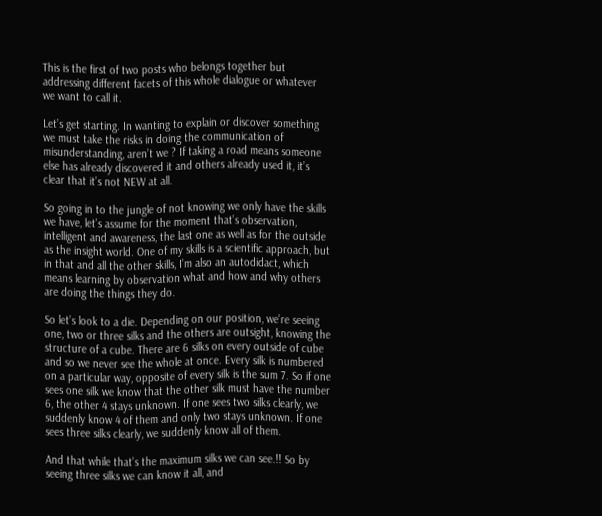This is the first of two posts who belongs together but addressing different facets of this whole dialogue or whatever we want to call it.

Let’s get starting. In wanting to explain or discover something we must take the risks in doing the communication of misunderstanding, aren’t we ? If taking a road means someone else has already discovered it and others already used it, it’s clear that it’s not NEW at all.

So going in to the jungle of not knowing we only have the skills we have, let’s assume for the moment that’s observation, intelligent and awareness, the last one as well as for the outside as the insight world. One of my skills is a scientific approach, but in that and all the other skills, I’m also an autodidact, which means learning by observation what and how and why others are doing the things they do.

So let’s look to a die. Depending on our position, we’re seeing one, two or three silks and the others are outsight, knowing the structure of a cube. There are 6 silks on every outside of cube and so we never see the whole at once. Every silk is numbered on a particular way, opposite of every silk is the sum 7. So if one sees one silk we know that the other silk must have the number 6, the other 4 stays unknown. If one sees two silks clearly, we suddenly know 4 of them and only two stays unknown. If one sees three silks clearly, we suddenly know all of them.

And that while that’s the maximum silks we can see.!! So by seeing three silks we can know it all, and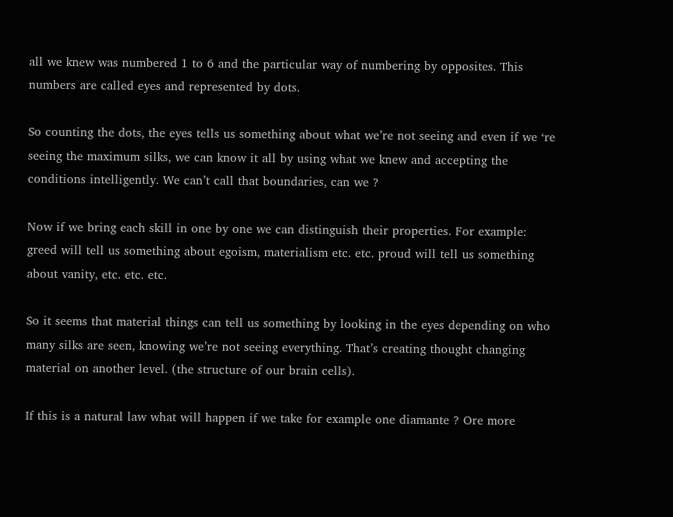all we knew was numbered 1 to 6 and the particular way of numbering by opposites. This numbers are called eyes and represented by dots.

So counting the dots, the eyes tells us something about what we’re not seeing and even if we ‘re seeing the maximum silks, we can know it all by using what we knew and accepting the conditions intelligently. We can’t call that boundaries, can we ?

Now if we bring each skill in one by one we can distinguish their properties. For example: greed will tell us something about egoism, materialism etc. etc. proud will tell us something about vanity, etc. etc. etc.

So it seems that material things can tell us something by looking in the eyes depending on who many silks are seen, knowing we’re not seeing everything. That’s creating thought changing material on another level. (the structure of our brain cells).

If this is a natural law what will happen if we take for example one diamante ? Ore more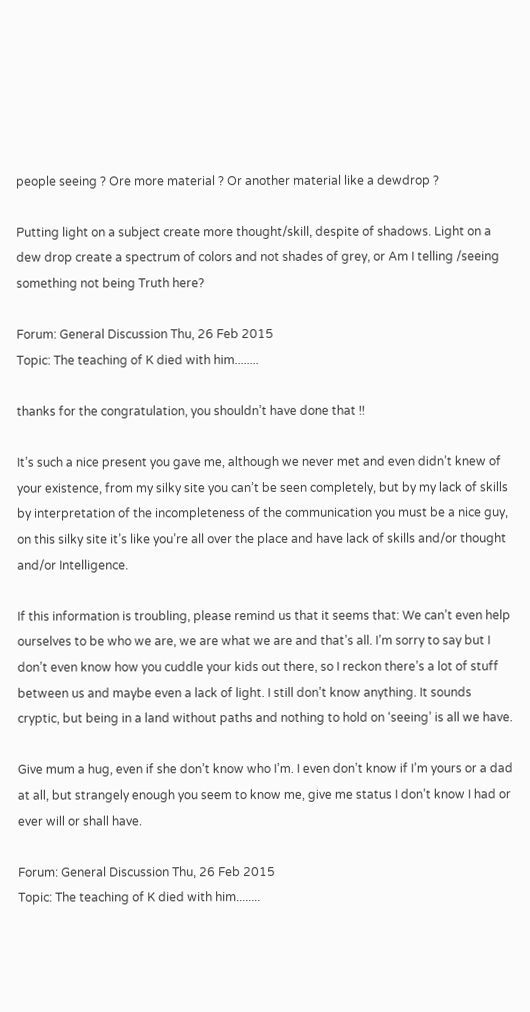people seeing ? Ore more material ? Or another material like a dewdrop ?

Putting light on a subject create more thought/skill, despite of shadows. Light on a dew drop create a spectrum of colors and not shades of grey, or Am I telling /seeing something not being Truth here?

Forum: General Discussion Thu, 26 Feb 2015
Topic: The teaching of K died with him........

thanks for the congratulation, you shouldn’t have done that !!

It’s such a nice present you gave me, although we never met and even didn’t knew of your existence, from my silky site you can’t be seen completely, but by my lack of skills by interpretation of the incompleteness of the communication you must be a nice guy, on this silky site it’s like you’re all over the place and have lack of skills and/or thought and/or Intelligence.

If this information is troubling, please remind us that it seems that: We can’t even help ourselves to be who we are, we are what we are and that’s all. I’m sorry to say but I don’t even know how you cuddle your kids out there, so I reckon there’s a lot of stuff between us and maybe even a lack of light. I still don’t know anything. It sounds cryptic, but being in a land without paths and nothing to hold on ‘seeing’ is all we have.

Give mum a hug, even if she don’t know who I’m. I even don’t know if I’m yours or a dad at all, but strangely enough you seem to know me, give me status I don’t know I had or ever will or shall have.

Forum: General Discussion Thu, 26 Feb 2015
Topic: The teaching of K died with him........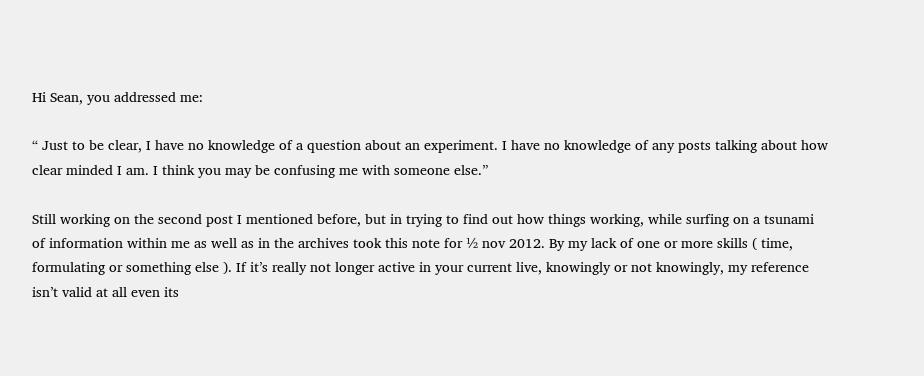Hi Sean, you addressed me:

“ Just to be clear, I have no knowledge of a question about an experiment. I have no knowledge of any posts talking about how clear minded I am. I think you may be confusing me with someone else.”

Still working on the second post I mentioned before, but in trying to find out how things working, while surfing on a tsunami of information within me as well as in the archives took this note for ½ nov 2012. By my lack of one or more skills ( time, formulating or something else ). If it’s really not longer active in your current live, knowingly or not knowingly, my reference isn’t valid at all even its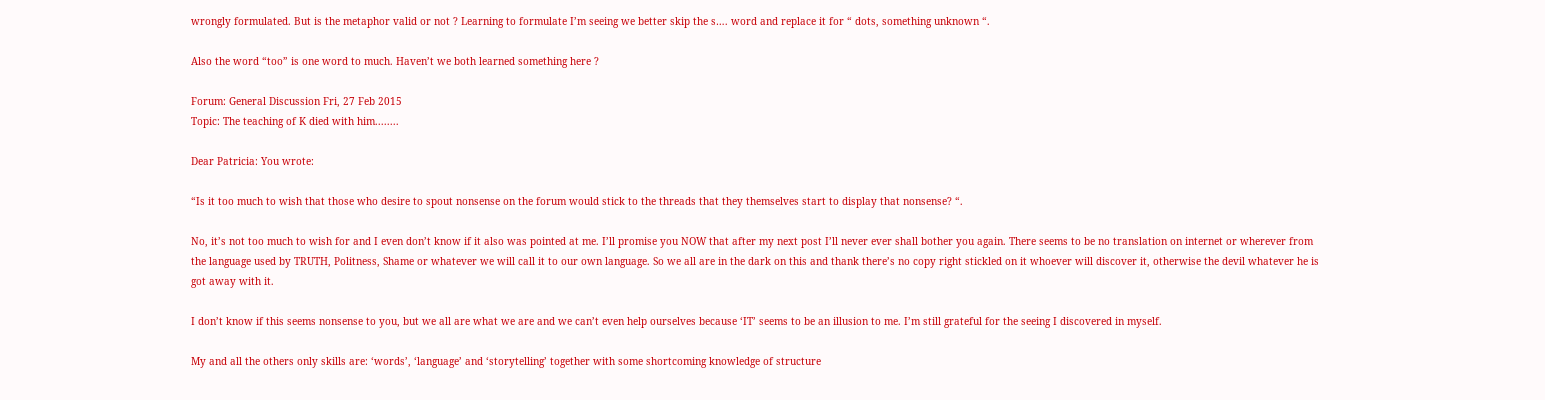wrongly formulated. But is the metaphor valid or not ? Learning to formulate I’m seeing we better skip the s…. word and replace it for “ dots, something unknown “.

Also the word “too” is one word to much. Haven’t we both learned something here ?

Forum: General Discussion Fri, 27 Feb 2015
Topic: The teaching of K died with him........

Dear Patricia: You wrote:

“Is it too much to wish that those who desire to spout nonsense on the forum would stick to the threads that they themselves start to display that nonsense? “.

No, it’s not too much to wish for and I even don’t know if it also was pointed at me. I’ll promise you NOW that after my next post I’ll never ever shall bother you again. There seems to be no translation on internet or wherever from the language used by TRUTH, Politness, Shame or whatever we will call it to our own language. So we all are in the dark on this and thank there’s no copy right stickled on it whoever will discover it, otherwise the devil whatever he is got away with it.

I don’t know if this seems nonsense to you, but we all are what we are and we can’t even help ourselves because ‘IT’ seems to be an illusion to me. I’m still grateful for the seeing I discovered in myself.

My and all the others only skills are: ‘words’, ‘language’ and ‘storytelling’ together with some shortcoming knowledge of structure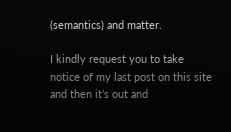(semantics) and matter.

I kindly request you to take notice of my last post on this site and then it’s out and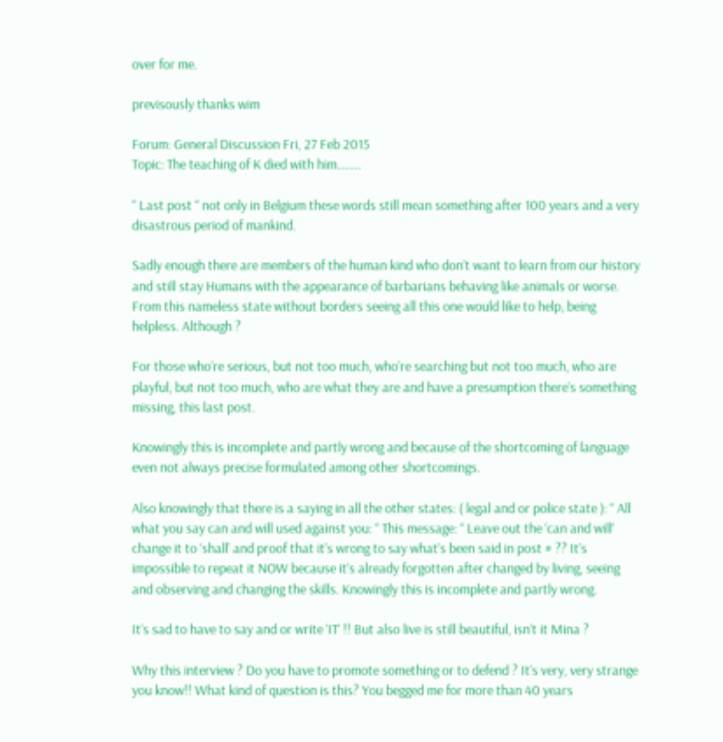over for me.

previsously thanks wim

Forum: General Discussion Fri, 27 Feb 2015
Topic: The teaching of K died with him........

“ Last post “ not only in Belgium these words still mean something after 100 years and a very disastrous period of mankind.

Sadly enough there are members of the human kind who don’t want to learn from our history and still stay Humans with the appearance of barbarians behaving like animals or worse. From this nameless state without borders seeing all this one would like to help, being helpless. Although ?

For those who’re serious, but not too much, who’re searching but not too much, who are playful, but not too much, who are what they are and have a presumption there’s something missing, this last post.

Knowingly this is incomplete and partly wrong and because of the shortcoming of language even not always precise formulated among other shortcomings.

Also knowingly that there is a saying in all the other states: ( legal and or police state ): “ All what you say can and will used against you: “ This message: “ Leave out the ‘can and will’ change it to ‘shall’ and proof that it’s wrong to say what’s been said in post # ?? It’s impossible to repeat it NOW because it’s already forgotten after changed by living, seeing and observing and changing the skills. Knowingly this is incomplete and partly wrong.

It’s sad to have to say and or write ‘IT’ !! But also live is still beautiful, isn’t it Mina ?

Why this interview ? Do you have to promote something or to defend ? It’s very, very strange you know!! What kind of question is this? You begged me for more than 40 years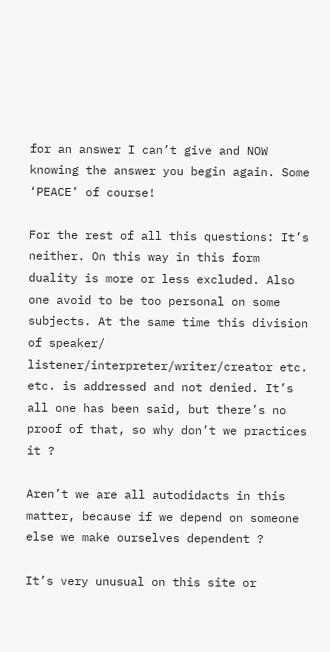for an answer I can’t give and NOW knowing the answer you begin again. Some ‘PEACE’ of course!

For the rest of all this questions: It’s neither. On this way in this form duality is more or less excluded. Also one avoid to be too personal on some subjects. At the same time this division of speaker/ listener/interpreter/writer/creator etc. etc. is addressed and not denied. It’s all one has been said, but there’s no proof of that, so why don’t we practices it ?

Aren’t we are all autodidacts in this matter, because if we depend on someone else we make ourselves dependent ?

It’s very unusual on this site or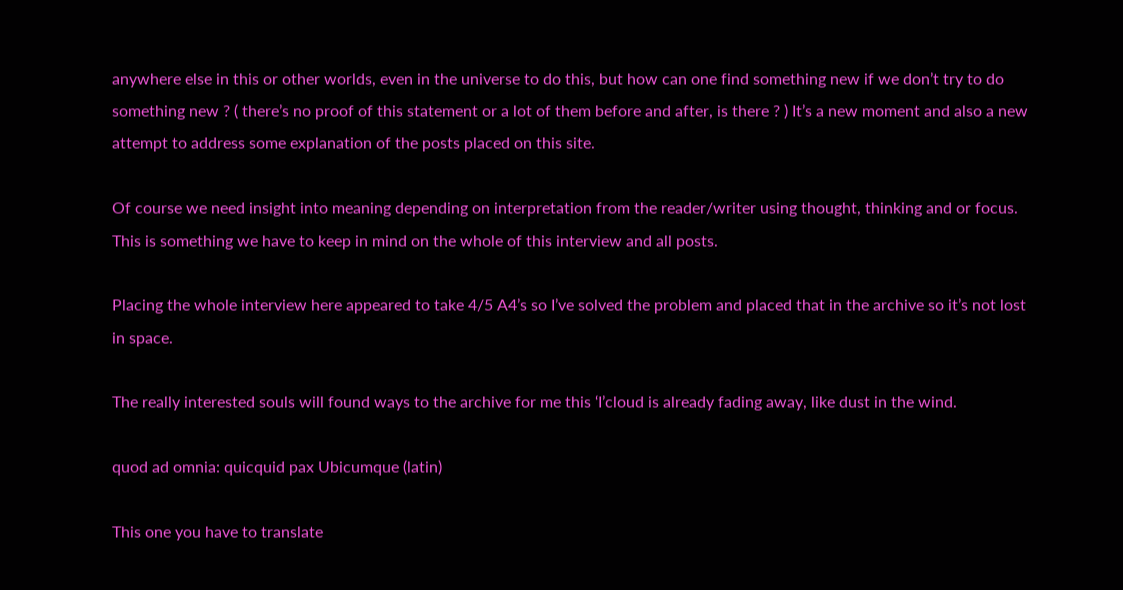anywhere else in this or other worlds, even in the universe to do this, but how can one find something new if we don’t try to do something new ? ( there’s no proof of this statement or a lot of them before and after, is there ? ) It’s a new moment and also a new attempt to address some explanation of the posts placed on this site.

Of course we need insight into meaning depending on interpretation from the reader/writer using thought, thinking and or focus. This is something we have to keep in mind on the whole of this interview and all posts.

Placing the whole interview here appeared to take 4/5 A4’s so I’ve solved the problem and placed that in the archive so it’s not lost in space.

The really interested souls will found ways to the archive for me this ‘I’cloud is already fading away, like dust in the wind.

quod ad omnia: quicquid pax Ubicumque (latin)

This one you have to translate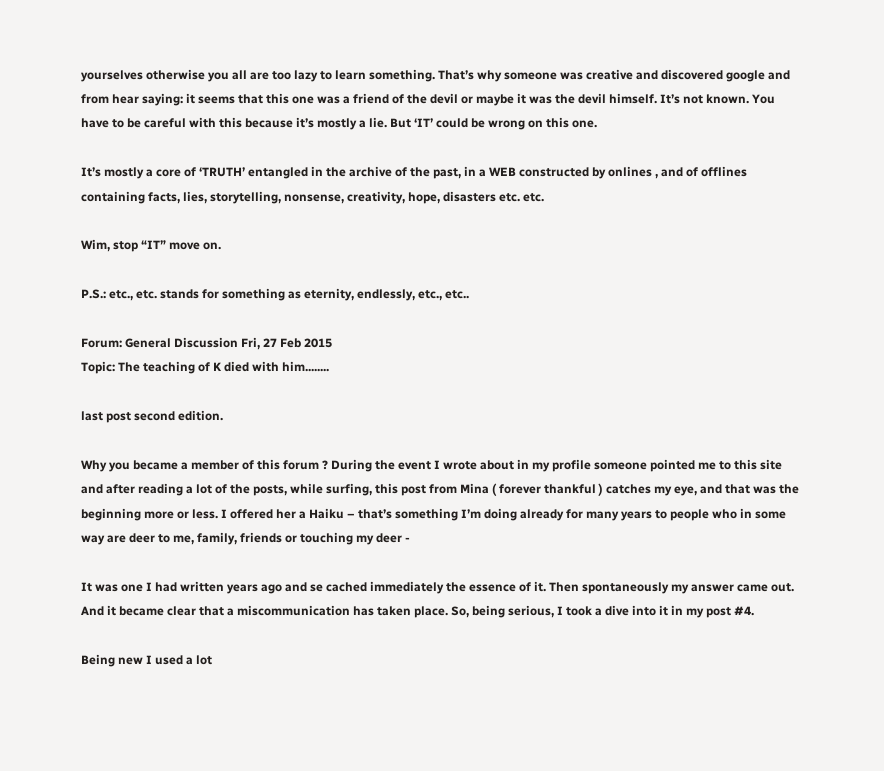yourselves otherwise you all are too lazy to learn something. That’s why someone was creative and discovered google and from hear saying: it seems that this one was a friend of the devil or maybe it was the devil himself. It’s not known. You have to be careful with this because it’s mostly a lie. But ‘IT’ could be wrong on this one.

It’s mostly a core of ‘TRUTH’ entangled in the archive of the past, in a WEB constructed by onlines , and of offlines containing facts, lies, storytelling, nonsense, creativity, hope, disasters etc. etc.

Wim, stop “IT” move on.

P.S.: etc., etc. stands for something as eternity, endlessly, etc., etc..

Forum: General Discussion Fri, 27 Feb 2015
Topic: The teaching of K died with him........

last post second edition.

Why you became a member of this forum ? During the event I wrote about in my profile someone pointed me to this site and after reading a lot of the posts, while surfing, this post from Mina ( forever thankful ) catches my eye, and that was the beginning more or less. I offered her a Haiku – that’s something I’m doing already for many years to people who in some way are deer to me, family, friends or touching my deer -

It was one I had written years ago and se cached immediately the essence of it. Then spontaneously my answer came out. And it became clear that a miscommunication has taken place. So, being serious, I took a dive into it in my post #4.

Being new I used a lot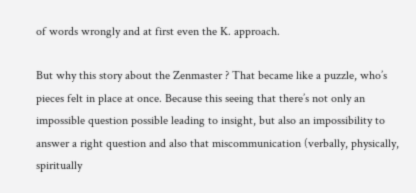of words wrongly and at first even the K. approach.

But why this story about the Zenmaster ? That became like a puzzle, who’s pieces felt in place at once. Because this seeing that there’s not only an impossible question possible leading to insight, but also an impossibility to answer a right question and also that miscommunication (verbally, physically, spiritually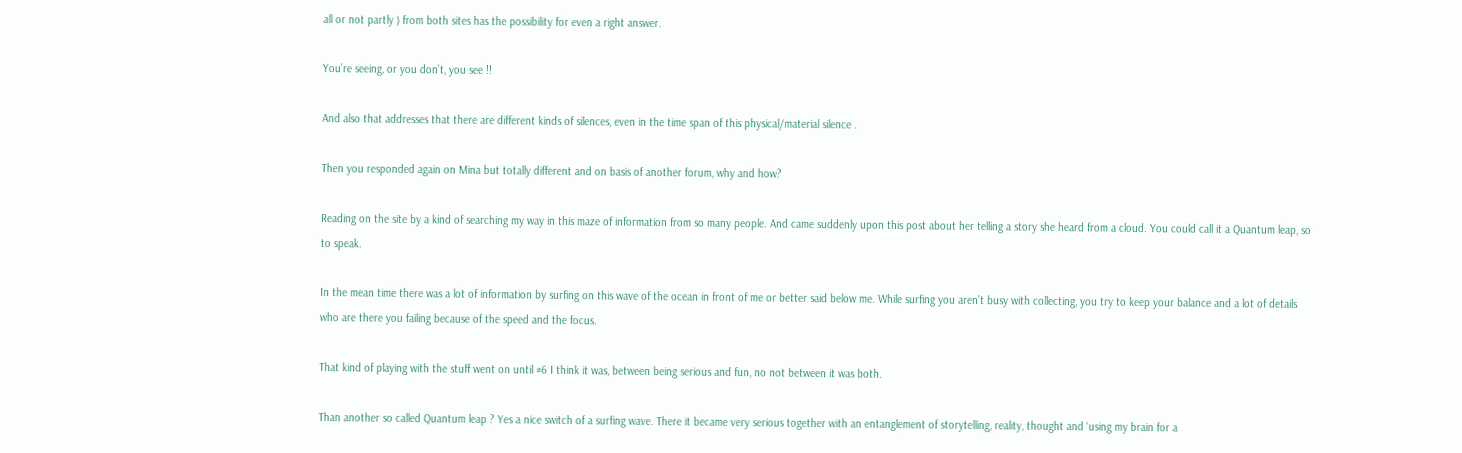all or not partly ) from both sites has the possibility for even a right answer.

You’re seeing, or you don’t, you see !!

And also that addresses that there are different kinds of silences, even in the time span of this physical/material silence .

Then you responded again on Mina but totally different and on basis of another forum, why and how?

Reading on the site by a kind of searching my way in this maze of information from so many people. And came suddenly upon this post about her telling a story she heard from a cloud. You could call it a Quantum leap, so to speak.

In the mean time there was a lot of information by surfing on this wave of the ocean in front of me or better said below me. While surfing you aren’t busy with collecting, you try to keep your balance and a lot of details who are there you failing because of the speed and the focus.

That kind of playing with the stuff went on until #6 I think it was, between being serious and fun, no not between it was both.

Than another so called Quantum leap ? Yes a nice switch of a surfing wave. There it became very serious together with an entanglement of storytelling, reality, thought and ‘using my brain for a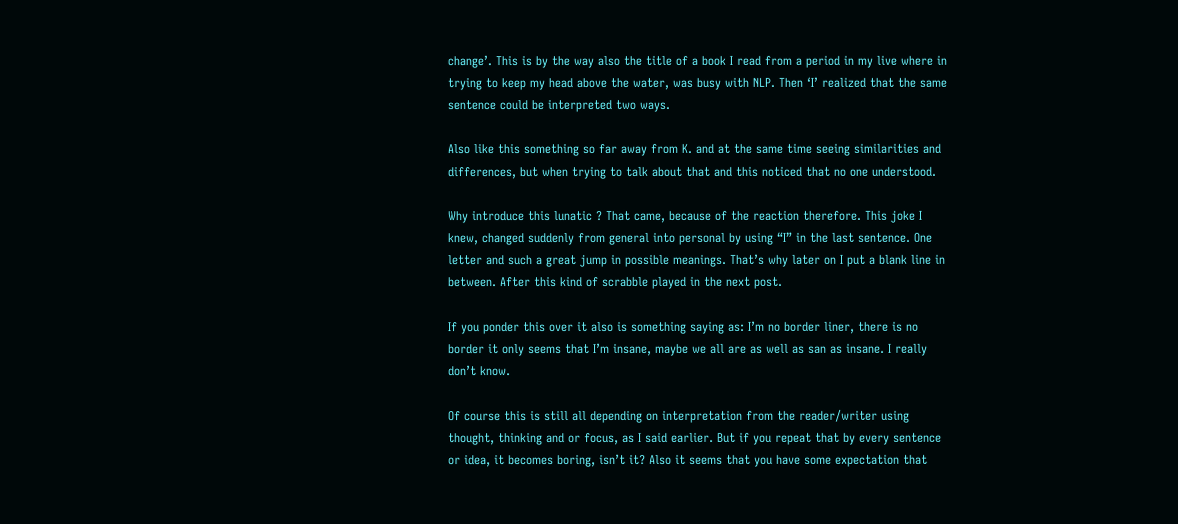change’. This is by the way also the title of a book I read from a period in my live where in trying to keep my head above the water, was busy with NLP. Then ‘I’ realized that the same sentence could be interpreted two ways.

Also like this something so far away from K. and at the same time seeing similarities and differences, but when trying to talk about that and this noticed that no one understood.

Why introduce this lunatic ? That came, because of the reaction therefore. This joke I knew, changed suddenly from general into personal by using “I” in the last sentence. One letter and such a great jump in possible meanings. That’s why later on I put a blank line in between. After this kind of scrabble played in the next post.

If you ponder this over it also is something saying as: I’m no border liner, there is no border it only seems that I’m insane, maybe we all are as well as san as insane. I really don’t know.

Of course this is still all depending on interpretation from the reader/writer using thought, thinking and or focus, as I said earlier. But if you repeat that by every sentence or idea, it becomes boring, isn’t it? Also it seems that you have some expectation that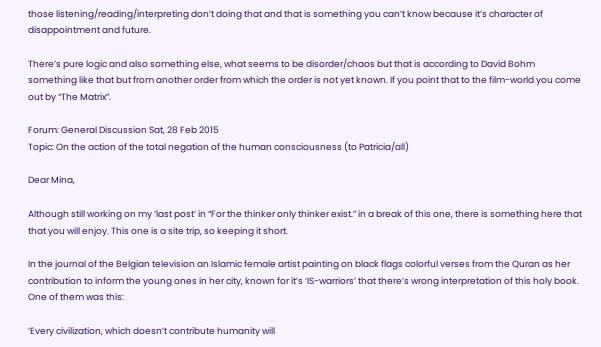those listening/reading/interpreting don’t doing that and that is something you can’t know because it’s character of disappointment and future.

There’s pure logic and also something else, what seems to be disorder/chaos but that is according to David Bohm something like that but from another order from which the order is not yet known. If you point that to the film-world you come out by “The Matrix”.

Forum: General Discussion Sat, 28 Feb 2015
Topic: On the action of the total negation of the human consciousness (to Patricia/all)

Dear Mina,

Although still working on my ‘last post’ in “For the thinker only thinker exist.” in a break of this one, there is something here that that you will enjoy. This one is a site trip, so keeping it short.

In the journal of the Belgian television an Islamic female artist painting on black flags colorful verses from the Quran as her contribution to inform the young ones in her city, known for it’s ‘IS-warriors’ that there’s wrong interpretation of this holy book. One of them was this:

‘Every civilization, which doesn’t contribute humanity will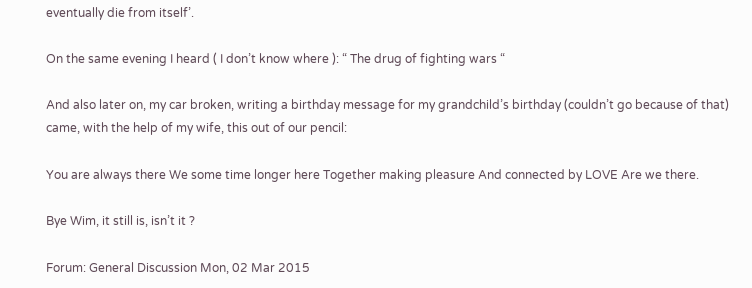eventually die from itself’.

On the same evening I heard ( I don’t know where ): “ The drug of fighting wars “

And also later on, my car broken, writing a birthday message for my grandchild’s birthday (couldn’t go because of that) came, with the help of my wife, this out of our pencil:

You are always there We some time longer here Together making pleasure And connected by LOVE Are we there.

Bye Wim, it still is, isn’t it ?

Forum: General Discussion Mon, 02 Mar 2015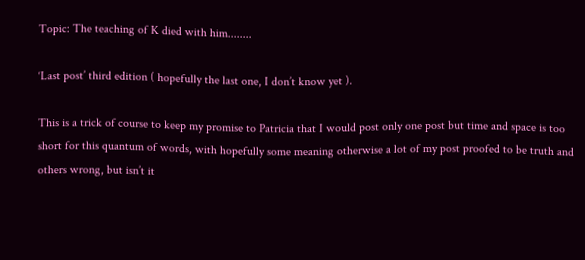Topic: The teaching of K died with him........

‘Last post’ third edition ( hopefully the last one, I don’t know yet ).

This is a trick of course to keep my promise to Patricia that I would post only one post but time and space is too short for this quantum of words, with hopefully some meaning otherwise a lot of my post proofed to be truth and others wrong, but isn’t it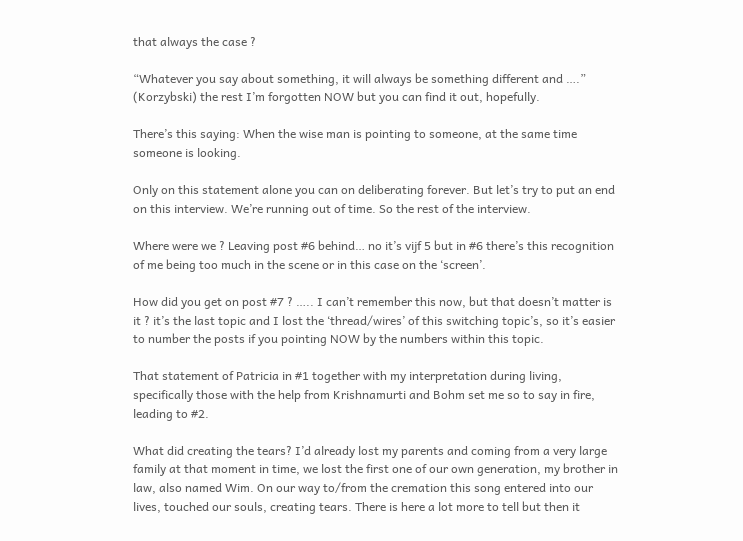that always the case ?

“Whatever you say about something, it will always be something different and ….” (Korzybski) the rest I’m forgotten NOW but you can find it out, hopefully.

There’s this saying: When the wise man is pointing to someone, at the same time someone is looking.

Only on this statement alone you can on deliberating forever. But let’s try to put an end on this interview. We’re running out of time. So the rest of the interview.

Where were we ? Leaving post #6 behind… no it’s vijf 5 but in #6 there’s this recognition of me being too much in the scene or in this case on the ‘screen’.

How did you get on post #7 ? ….. I can’t remember this now, but that doesn’t matter is it ? it’s the last topic and I lost the ‘thread/wires’ of this switching topic’s, so it’s easier to number the posts if you pointing NOW by the numbers within this topic.

That statement of Patricia in #1 together with my interpretation during living, specifically those with the help from Krishnamurti and Bohm set me so to say in fire, leading to #2.

What did creating the tears? I’d already lost my parents and coming from a very large family at that moment in time, we lost the first one of our own generation, my brother in law, also named Wim. On our way to/from the cremation this song entered into our lives, touched our souls, creating tears. There is here a lot more to tell but then it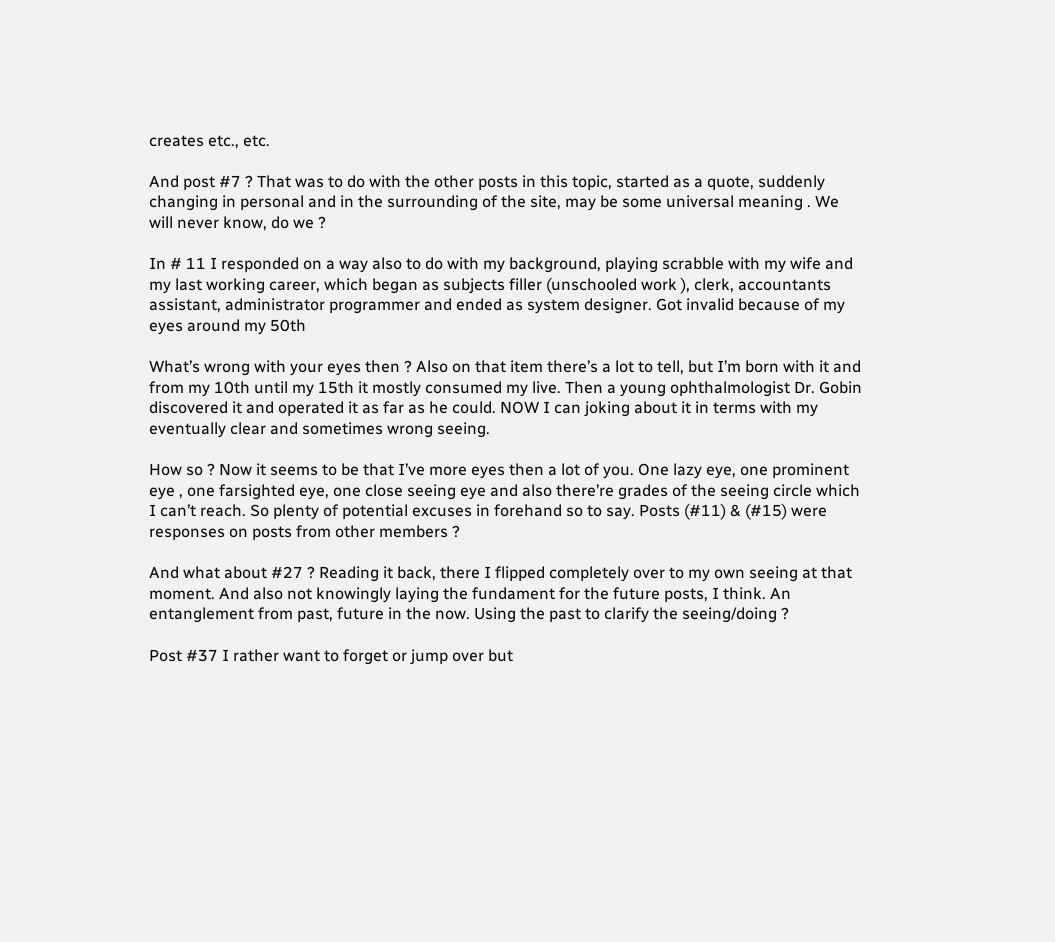creates etc., etc.

And post #7 ? That was to do with the other posts in this topic, started as a quote, suddenly changing in personal and in the surrounding of the site, may be some universal meaning . We will never know, do we ?

In # 11 I responded on a way also to do with my background, playing scrabble with my wife and my last working career, which began as subjects filler (unschooled work ), clerk, accountants assistant, administrator programmer and ended as system designer. Got invalid because of my eyes around my 50th

What’s wrong with your eyes then ? Also on that item there’s a lot to tell, but I’m born with it and from my 10th until my 15th it mostly consumed my live. Then a young ophthalmologist Dr. Gobin discovered it and operated it as far as he could. NOW I can joking about it in terms with my eventually clear and sometimes wrong seeing.

How so ? Now it seems to be that I’ve more eyes then a lot of you. One lazy eye, one prominent eye , one farsighted eye, one close seeing eye and also there’re grades of the seeing circle which I can’t reach. So plenty of potential excuses in forehand so to say. Posts (#11) & (#15) were responses on posts from other members ?

And what about #27 ? Reading it back, there I flipped completely over to my own seeing at that moment. And also not knowingly laying the fundament for the future posts, I think. An entanglement from past, future in the now. Using the past to clarify the seeing/doing ?

Post #37 I rather want to forget or jump over but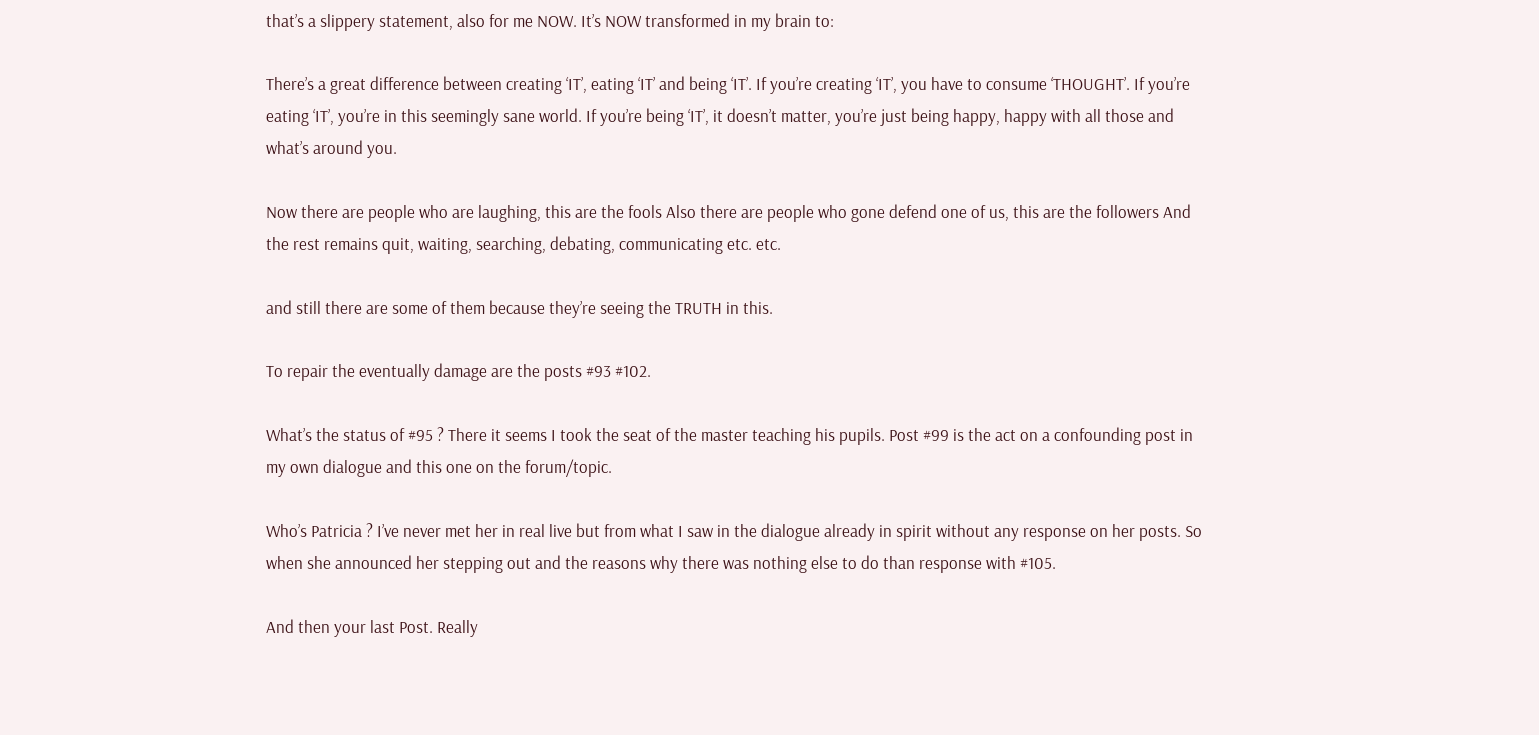that’s a slippery statement, also for me NOW. It’s NOW transformed in my brain to:

There’s a great difference between creating ‘IT’, eating ‘IT’ and being ‘IT’. If you’re creating ‘IT’, you have to consume ‘THOUGHT’. If you’re eating ‘IT’, you’re in this seemingly sane world. If you’re being ‘IT’, it doesn’t matter, you’re just being happy, happy with all those and what’s around you.

Now there are people who are laughing, this are the fools Also there are people who gone defend one of us, this are the followers And the rest remains quit, waiting, searching, debating, communicating etc. etc.

and still there are some of them because they’re seeing the TRUTH in this.

To repair the eventually damage are the posts #93 #102.

What’s the status of #95 ? There it seems I took the seat of the master teaching his pupils. Post #99 is the act on a confounding post in my own dialogue and this one on the forum/topic.

Who’s Patricia ? I’ve never met her in real live but from what I saw in the dialogue already in spirit without any response on her posts. So when she announced her stepping out and the reasons why there was nothing else to do than response with #105.

And then your last Post. Really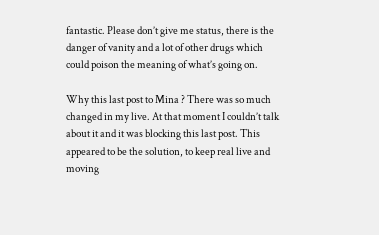fantastic. Please don’t give me status, there is the danger of vanity and a lot of other drugs which could poison the meaning of what’s going on.

Why this last post to Mina ? There was so much changed in my live. At that moment I couldn’t talk about it and it was blocking this last post. This appeared to be the solution, to keep real live and moving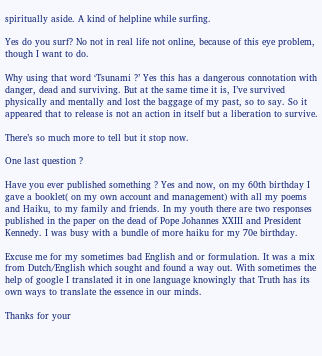spiritually aside. A kind of helpline while surfing.

Yes do you surf? No not in real life not online, because of this eye problem, though I want to do.

Why using that word ‘Tsunami ?’ Yes this has a dangerous connotation with danger, dead and surviving. But at the same time it is, I’ve survived physically and mentally and lost the baggage of my past, so to say. So it appeared that to release is not an action in itself but a liberation to survive.

There’s so much more to tell but it stop now.

One last question ?

Have you ever published something ? Yes and now, on my 60th birthday I gave a booklet( on my own account and management) with all my poems and Haiku, to my family and friends. In my youth there are two responses published in the paper on the dead of Pope Johannes XXIII and President Kennedy. I was busy with a bundle of more haiku for my 70e birthday.

Excuse me for my sometimes bad English and or formulation. It was a mix from Dutch/English which sought and found a way out. With sometimes the help of google I translated it in one language knowingly that Truth has its own ways to translate the essence in our minds.

Thanks for your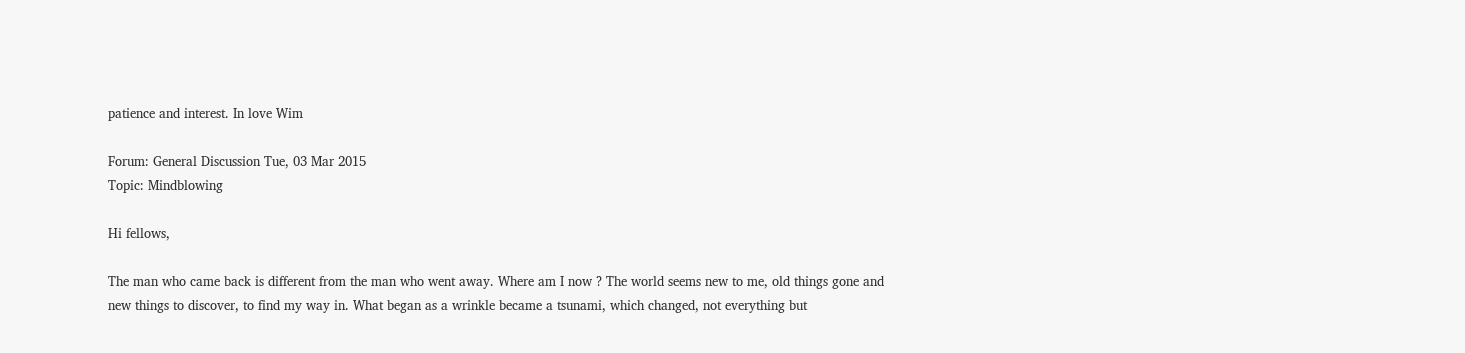patience and interest. In love Wim

Forum: General Discussion Tue, 03 Mar 2015
Topic: Mindblowing

Hi fellows,

The man who came back is different from the man who went away. Where am I now ? The world seems new to me, old things gone and new things to discover, to find my way in. What began as a wrinkle became a tsunami, which changed, not everything but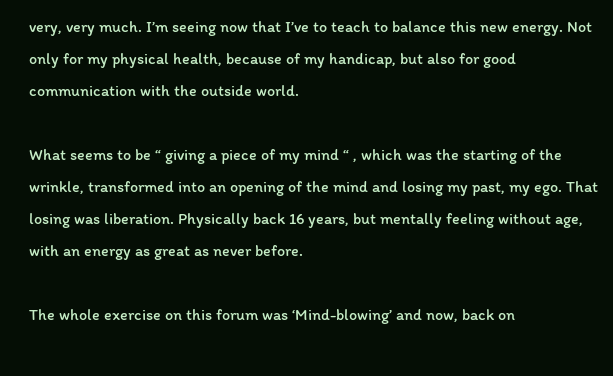very, very much. I’m seeing now that I’ve to teach to balance this new energy. Not only for my physical health, because of my handicap, but also for good communication with the outside world.

What seems to be “ giving a piece of my mind “ , which was the starting of the wrinkle, transformed into an opening of the mind and losing my past, my ego. That losing was liberation. Physically back 16 years, but mentally feeling without age, with an energy as great as never before.

The whole exercise on this forum was ‘Mind-blowing’ and now, back on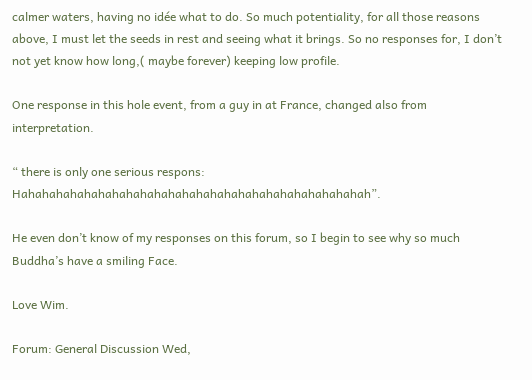calmer waters, having no idée what to do. So much potentiality, for all those reasons above, I must let the seeds in rest and seeing what it brings. So no responses for, I don’t not yet know how long,( maybe forever) keeping low profile.

One response in this hole event, from a guy in at France, changed also from interpretation.

“ there is only one serious respons: Hahahahahahahahahahahahahahahahahahahahahahahahahah”.

He even don’t know of my responses on this forum, so I begin to see why so much Buddha’s have a smiling Face.

Love Wim.

Forum: General Discussion Wed,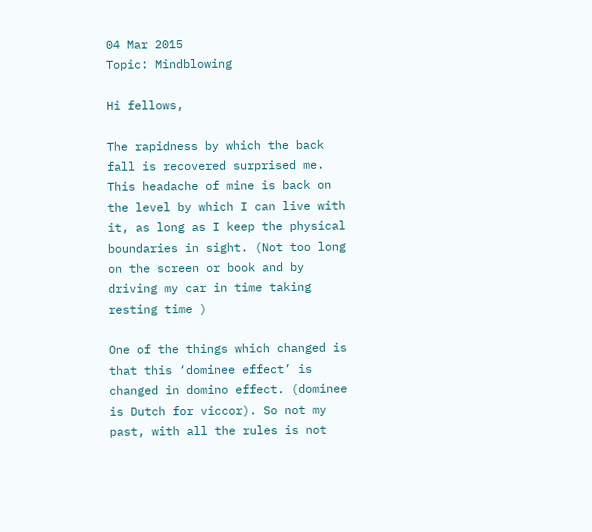04 Mar 2015
Topic: Mindblowing

Hi fellows,

The rapidness by which the back fall is recovered surprised me. This headache of mine is back on the level by which I can live with it, as long as I keep the physical boundaries in sight. (Not too long on the screen or book and by driving my car in time taking resting time )

One of the things which changed is that this ‘dominee effect’ is changed in domino effect. (dominee is Dutch for viccor). So not my past, with all the rules is not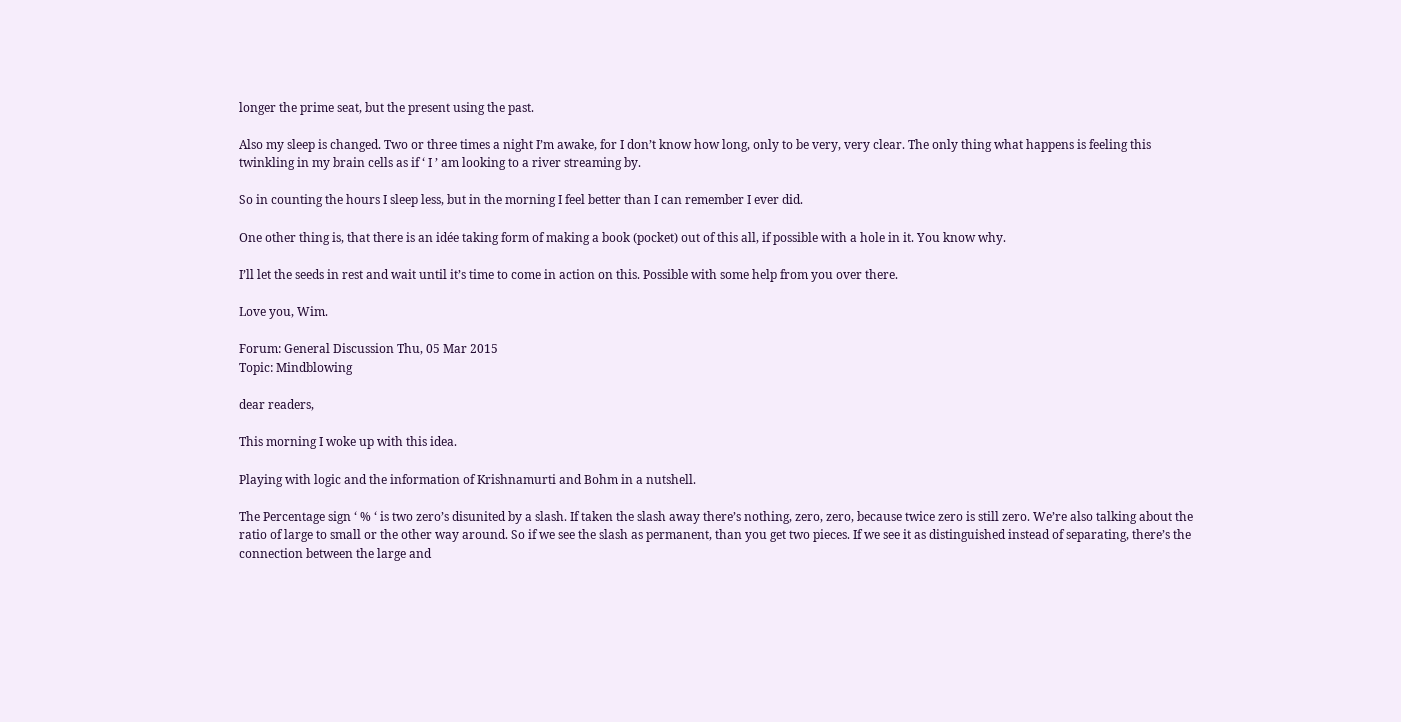longer the prime seat, but the present using the past.

Also my sleep is changed. Two or three times a night I’m awake, for I don’t know how long, only to be very, very clear. The only thing what happens is feeling this twinkling in my brain cells as if ‘ I ’ am looking to a river streaming by.

So in counting the hours I sleep less, but in the morning I feel better than I can remember I ever did.

One other thing is, that there is an idée taking form of making a book (pocket) out of this all, if possible with a hole in it. You know why.

I’ll let the seeds in rest and wait until it’s time to come in action on this. Possible with some help from you over there.

Love you, Wim.

Forum: General Discussion Thu, 05 Mar 2015
Topic: Mindblowing

dear readers,

This morning I woke up with this idea.

Playing with logic and the information of Krishnamurti and Bohm in a nutshell.

The Percentage sign ‘ % ‘ is two zero’s disunited by a slash. If taken the slash away there’s nothing, zero, zero, because twice zero is still zero. We’re also talking about the ratio of large to small or the other way around. So if we see the slash as permanent, than you get two pieces. If we see it as distinguished instead of separating, there’s the connection between the large and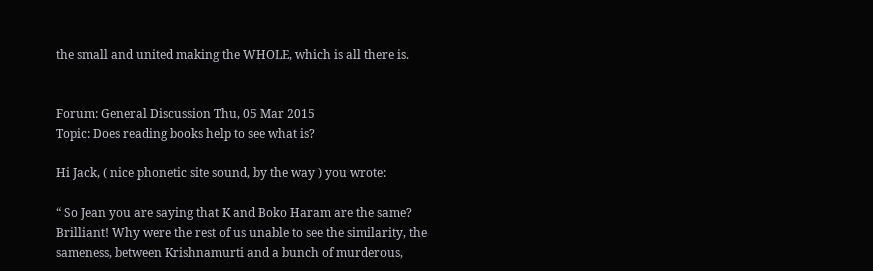the small and united making the WHOLE, which is all there is.


Forum: General Discussion Thu, 05 Mar 2015
Topic: Does reading books help to see what is?

Hi Jack, ( nice phonetic site sound, by the way ) you wrote:

“ So Jean you are saying that K and Boko Haram are the same? Brilliant! Why were the rest of us unable to see the similarity, the sameness, between Krishnamurti and a bunch of murderous,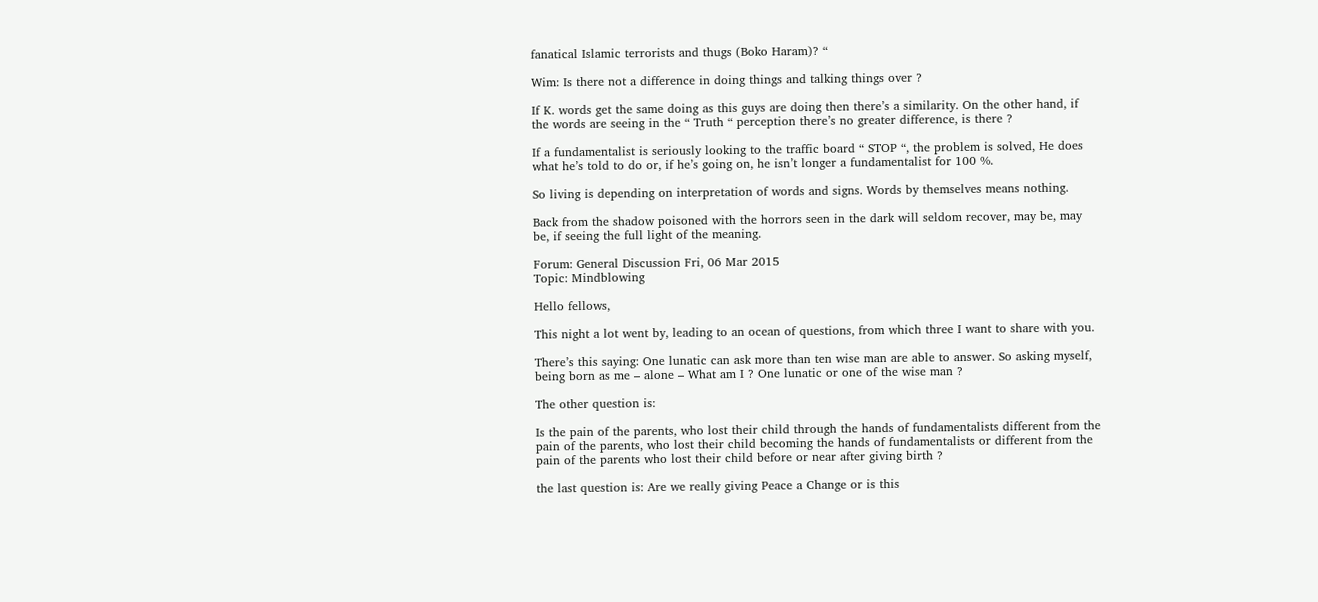fanatical Islamic terrorists and thugs (Boko Haram)? “

Wim: Is there not a difference in doing things and talking things over ?

If K. words get the same doing as this guys are doing then there’s a similarity. On the other hand, if the words are seeing in the “ Truth “ perception there’s no greater difference, is there ?

If a fundamentalist is seriously looking to the traffic board “ STOP “, the problem is solved, He does what he’s told to do or, if he’s going on, he isn’t longer a fundamentalist for 100 %.

So living is depending on interpretation of words and signs. Words by themselves means nothing.

Back from the shadow poisoned with the horrors seen in the dark will seldom recover, may be, may be, if seeing the full light of the meaning.

Forum: General Discussion Fri, 06 Mar 2015
Topic: Mindblowing

Hello fellows,

This night a lot went by, leading to an ocean of questions, from which three I want to share with you.

There’s this saying: One lunatic can ask more than ten wise man are able to answer. So asking myself, being born as me – alone – What am I ? One lunatic or one of the wise man ?

The other question is:

Is the pain of the parents, who lost their child through the hands of fundamentalists different from the pain of the parents, who lost their child becoming the hands of fundamentalists or different from the pain of the parents who lost their child before or near after giving birth ?

the last question is: Are we really giving Peace a Change or is this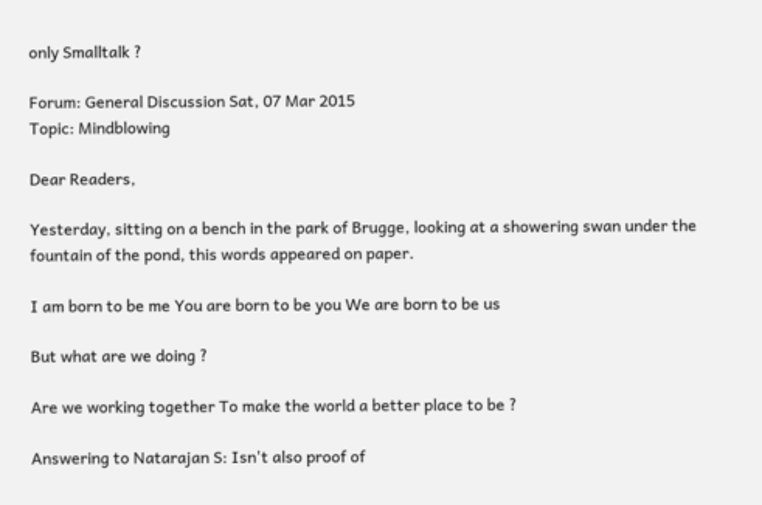only Smalltalk ?

Forum: General Discussion Sat, 07 Mar 2015
Topic: Mindblowing

Dear Readers,

Yesterday, sitting on a bench in the park of Brugge, looking at a showering swan under the fountain of the pond, this words appeared on paper.

I am born to be me You are born to be you We are born to be us

But what are we doing ?

Are we working together To make the world a better place to be ?

Answering to Natarajan S: Isn't also proof of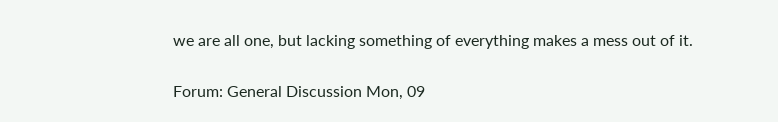we are all one, but lacking something of everything makes a mess out of it.

Forum: General Discussion Mon, 09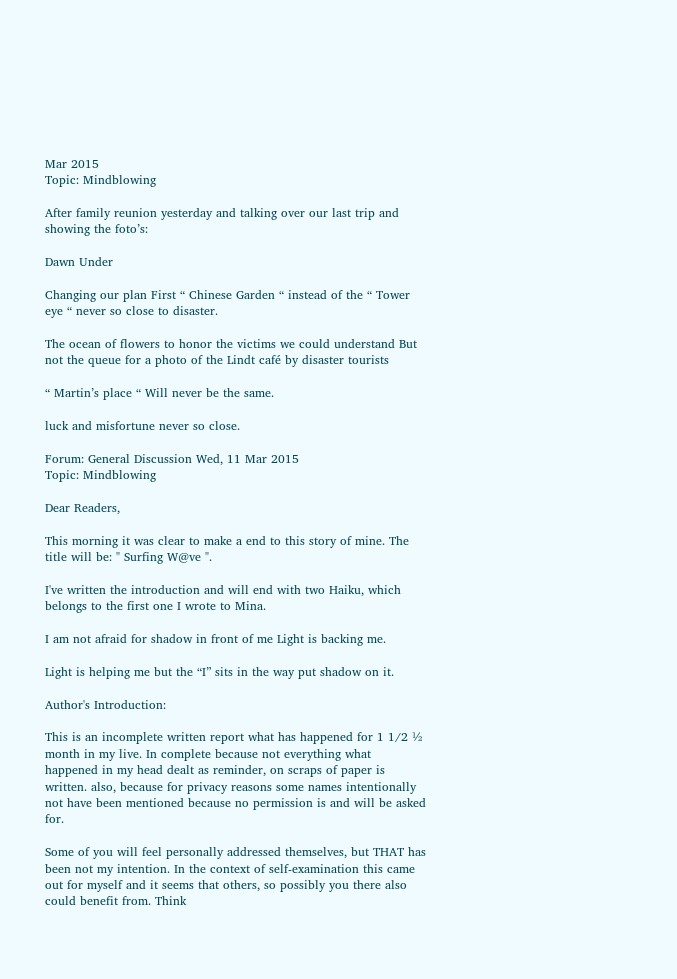Mar 2015
Topic: Mindblowing

After family reunion yesterday and talking over our last trip and showing the foto’s:

Dawn Under

Changing our plan First “ Chinese Garden “ instead of the “ Tower eye “ never so close to disaster.

The ocean of flowers to honor the victims we could understand But not the queue for a photo of the Lindt café by disaster tourists

“ Martin’s place “ Will never be the same.

luck and misfortune never so close.

Forum: General Discussion Wed, 11 Mar 2015
Topic: Mindblowing

Dear Readers,

This morning it was clear to make a end to this story of mine. The title will be: " Surfing W@ve ".

I've written the introduction and will end with two Haiku, which belongs to the first one I wrote to Mina.

I am not afraid for shadow in front of me Light is backing me.

Light is helping me but the “I” sits in the way put shadow on it.

Author's Introduction:

This is an incomplete written report what has happened for 1 1/2 ½ month in my live. In complete because not everything what happened in my head dealt as reminder, on scraps of paper is written. also, because for privacy reasons some names intentionally not have been mentioned because no permission is and will be asked for.

Some of you will feel personally addressed themselves, but THAT has been not my intention. In the context of self-examination this came out for myself and it seems that others, so possibly you there also could benefit from. Think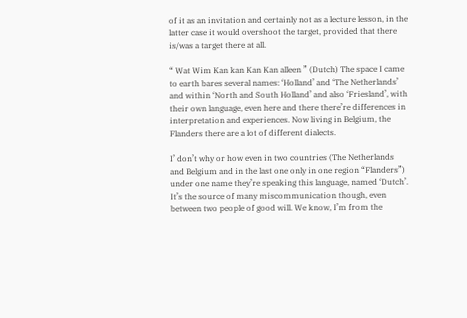of it as an invitation and certainly not as a lecture lesson, in the latter case it would overshoot the target, provided that there is/was a target there at all.

“ Wat Wim Kan kan Kan Kan alleen ” (Dutch) The space I came to earth bares several names: ‘Holland’ and ‘The Netherlands’ and within ‘North and South Holland’ and also ‘Friesland’, with their own language, even here and there there’re differences in interpretation and experiences. Now living in Belgium, the Flanders there are a lot of different dialects.

I’ don’t why or how even in two countries (The Netherlands and Belgium and in the last one only in one region “Flanders”) under one name they’re speaking this language, named ‘Dutch’. It’s the source of many miscommunication though, even between two people of good will. We know, I’m from the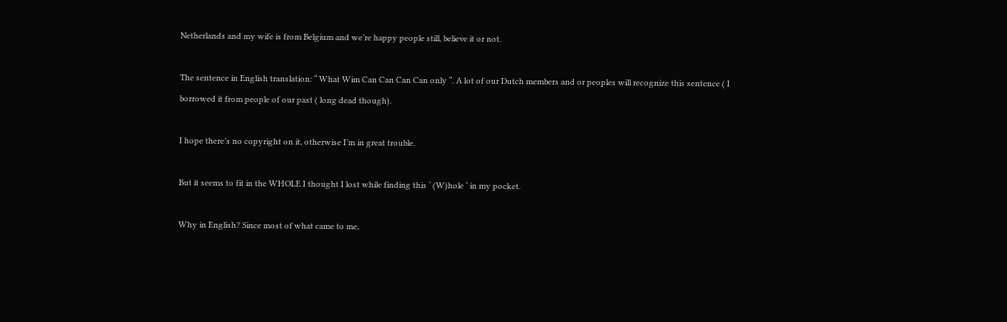Netherlands and my wife is from Belgium and we’re happy people still, believe it or not.

The sentence in English translation: “ What Wim Can Can Can Can only “. A lot of our Dutch members and or peoples will recognize this sentence ( I borrowed it from people of our past ( long dead though).

I hope there’s no copyright on it, otherwise I’m in great trouble.

But it seems to fit in the WHOLE I thought I lost while finding this ‘ (W)hole ‘ in my pocket.

Why in English? Since most of what came to me,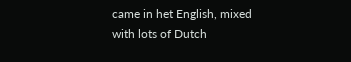came in het English, mixed with lots of Dutch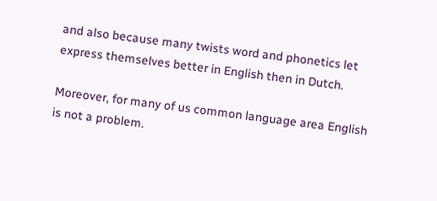and also because many twists word and phonetics let express themselves better in English then in Dutch.

Moreover, for many of us common language area English is not a problem.